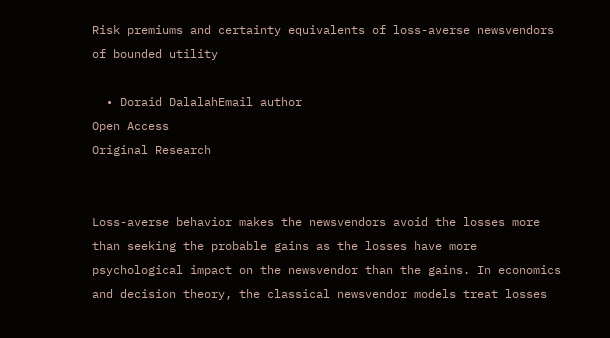Risk premiums and certainty equivalents of loss-averse newsvendors of bounded utility

  • Doraid DalalahEmail author
Open Access
Original Research


Loss-averse behavior makes the newsvendors avoid the losses more than seeking the probable gains as the losses have more psychological impact on the newsvendor than the gains. In economics and decision theory, the classical newsvendor models treat losses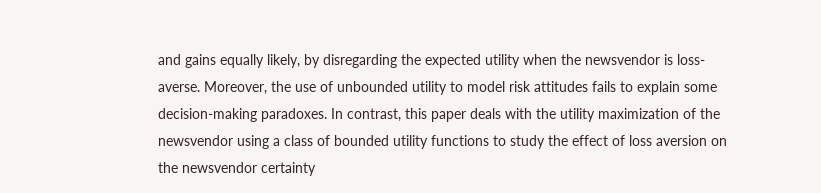and gains equally likely, by disregarding the expected utility when the newsvendor is loss-averse. Moreover, the use of unbounded utility to model risk attitudes fails to explain some decision-making paradoxes. In contrast, this paper deals with the utility maximization of the newsvendor using a class of bounded utility functions to study the effect of loss aversion on the newsvendor certainty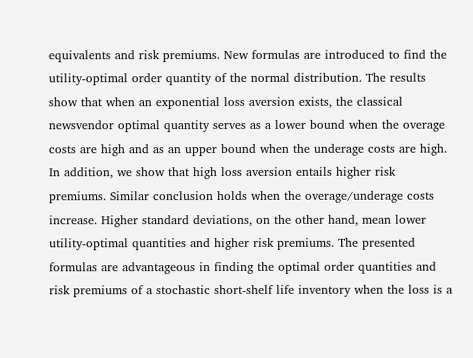equivalents and risk premiums. New formulas are introduced to find the utility-optimal order quantity of the normal distribution. The results show that when an exponential loss aversion exists, the classical newsvendor optimal quantity serves as a lower bound when the overage costs are high and as an upper bound when the underage costs are high. In addition, we show that high loss aversion entails higher risk premiums. Similar conclusion holds when the overage/underage costs increase. Higher standard deviations, on the other hand, mean lower utility-optimal quantities and higher risk premiums. The presented formulas are advantageous in finding the optimal order quantities and risk premiums of a stochastic short-shelf life inventory when the loss is a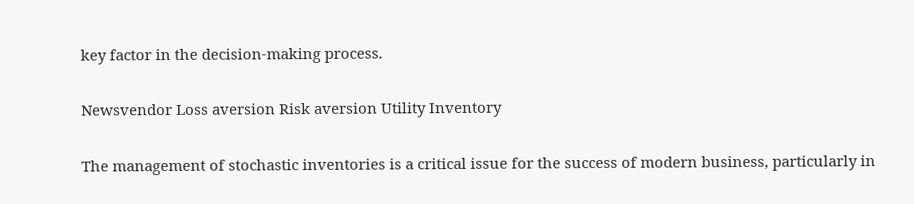key factor in the decision-making process.


Newsvendor Loss aversion Risk aversion Utility Inventory


The management of stochastic inventories is a critical issue for the success of modern business, particularly in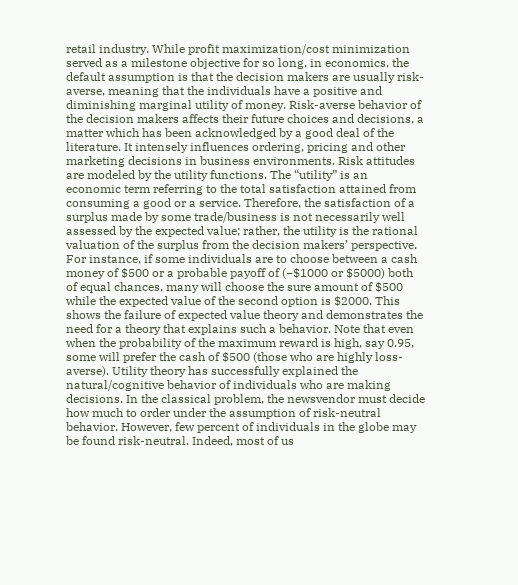retail industry. While profit maximization/cost minimization served as a milestone objective for so long, in economics, the default assumption is that the decision makers are usually risk-averse, meaning that the individuals have a positive and diminishing marginal utility of money. Risk-averse behavior of the decision makers affects their future choices and decisions, a matter which has been acknowledged by a good deal of the literature. It intensely influences ordering, pricing and other marketing decisions in business environments. Risk attitudes are modeled by the utility functions. The “utility” is an economic term referring to the total satisfaction attained from consuming a good or a service. Therefore, the satisfaction of a surplus made by some trade/business is not necessarily well assessed by the expected value; rather, the utility is the rational valuation of the surplus from the decision makers’ perspective. For instance, if some individuals are to choose between a cash money of $500 or a probable payoff of (−$1000 or $5000) both of equal chances, many will choose the sure amount of $500 while the expected value of the second option is $2000. This shows the failure of expected value theory and demonstrates the need for a theory that explains such a behavior. Note that even when the probability of the maximum reward is high, say 0.95, some will prefer the cash of $500 (those who are highly loss-averse). Utility theory has successfully explained the natural/cognitive behavior of individuals who are making decisions. In the classical problem, the newsvendor must decide how much to order under the assumption of risk-neutral behavior. However, few percent of individuals in the globe may be found risk-neutral. Indeed, most of us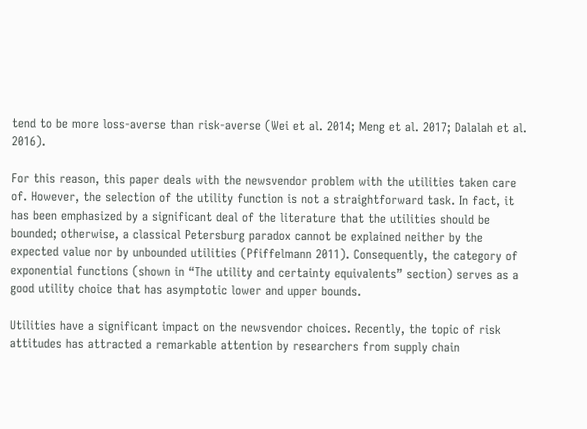tend to be more loss-averse than risk-averse (Wei et al. 2014; Meng et al. 2017; Dalalah et al. 2016).

For this reason, this paper deals with the newsvendor problem with the utilities taken care of. However, the selection of the utility function is not a straightforward task. In fact, it has been emphasized by a significant deal of the literature that the utilities should be bounded; otherwise, a classical Petersburg paradox cannot be explained neither by the expected value nor by unbounded utilities (Pfiffelmann 2011). Consequently, the category of exponential functions (shown in “The utility and certainty equivalents” section) serves as a good utility choice that has asymptotic lower and upper bounds.

Utilities have a significant impact on the newsvendor choices. Recently, the topic of risk attitudes has attracted a remarkable attention by researchers from supply chain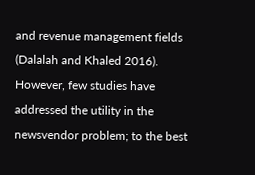and revenue management fields (Dalalah and Khaled 2016). However, few studies have addressed the utility in the newsvendor problem; to the best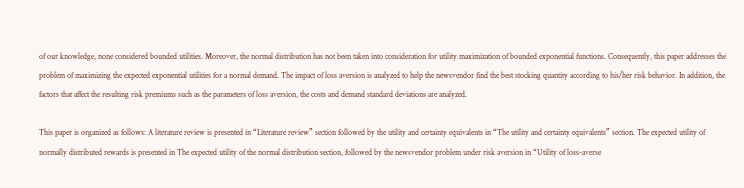of our knowledge, none considered bounded utilities. Moreover, the normal distribution has not been taken into consideration for utility maximization of bounded exponential functions. Consequently, this paper addresses the problem of maximizing the expected exponential utilities for a normal demand. The impact of loss aversion is analyzed to help the newsvendor find the best stocking quantity according to his/her risk behavior. In addition, the factors that affect the resulting risk premiums such as the parameters of loss aversion, the costs and demand standard deviations are analyzed.

This paper is organized as follows: A literature review is presented in “Literature review” section followed by the utility and certainty equivalents in “The utility and certainty equivalents” section. The expected utility of normally distributed rewards is presented in The expected utility of the normal distribution section, followed by the newsvendor problem under risk aversion in “Utility of loss-averse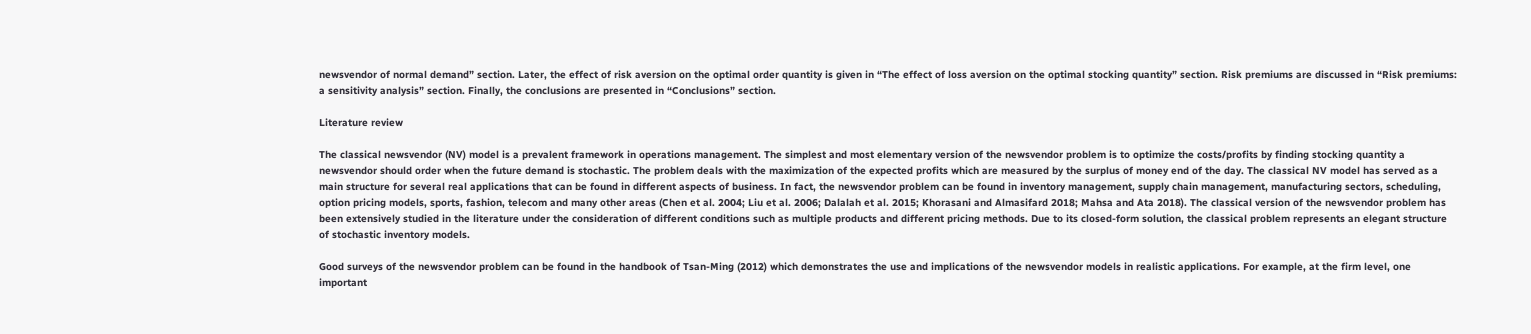newsvendor of normal demand” section. Later, the effect of risk aversion on the optimal order quantity is given in “The effect of loss aversion on the optimal stocking quantity” section. Risk premiums are discussed in “Risk premiums: a sensitivity analysis” section. Finally, the conclusions are presented in “Conclusions” section.

Literature review

The classical newsvendor (NV) model is a prevalent framework in operations management. The simplest and most elementary version of the newsvendor problem is to optimize the costs/profits by finding stocking quantity a newsvendor should order when the future demand is stochastic. The problem deals with the maximization of the expected profits which are measured by the surplus of money end of the day. The classical NV model has served as a main structure for several real applications that can be found in different aspects of business. In fact, the newsvendor problem can be found in inventory management, supply chain management, manufacturing sectors, scheduling, option pricing models, sports, fashion, telecom and many other areas (Chen et al. 2004; Liu et al. 2006; Dalalah et al. 2015; Khorasani and Almasifard 2018; Mahsa and Ata 2018). The classical version of the newsvendor problem has been extensively studied in the literature under the consideration of different conditions such as multiple products and different pricing methods. Due to its closed-form solution, the classical problem represents an elegant structure of stochastic inventory models.

Good surveys of the newsvendor problem can be found in the handbook of Tsan-Ming (2012) which demonstrates the use and implications of the newsvendor models in realistic applications. For example, at the firm level, one important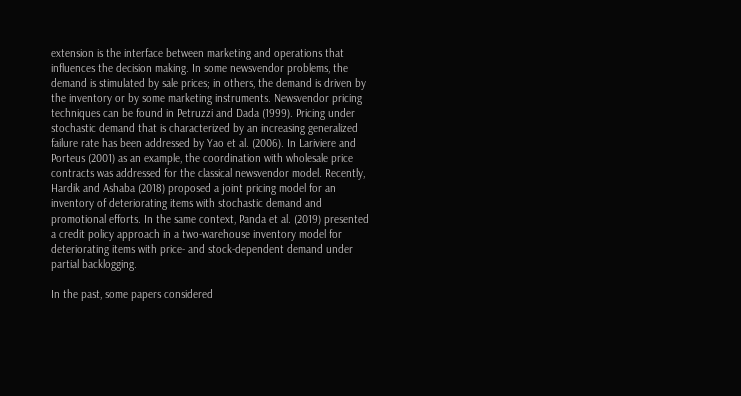extension is the interface between marketing and operations that influences the decision making. In some newsvendor problems, the demand is stimulated by sale prices; in others, the demand is driven by the inventory or by some marketing instruments. Newsvendor pricing techniques can be found in Petruzzi and Dada (1999). Pricing under stochastic demand that is characterized by an increasing generalized failure rate has been addressed by Yao et al. (2006). In Lariviere and Porteus (2001) as an example, the coordination with wholesale price contracts was addressed for the classical newsvendor model. Recently, Hardik and Ashaba (2018) proposed a joint pricing model for an inventory of deteriorating items with stochastic demand and promotional efforts. In the same context, Panda et al. (2019) presented a credit policy approach in a two-warehouse inventory model for deteriorating items with price- and stock-dependent demand under partial backlogging.

In the past, some papers considered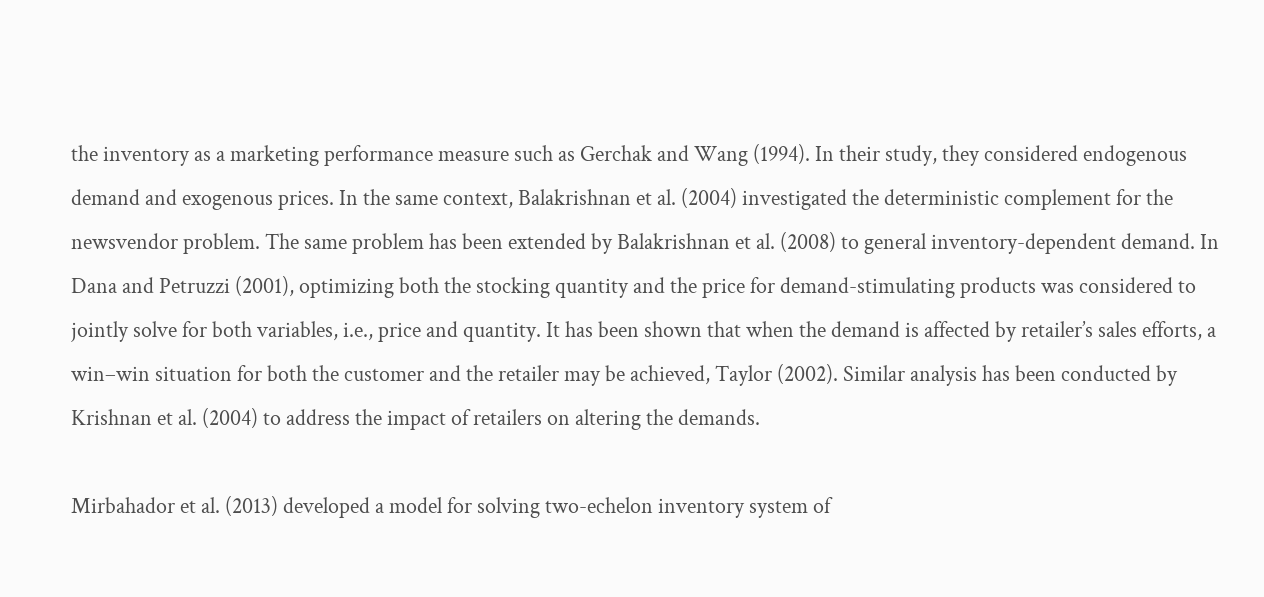the inventory as a marketing performance measure such as Gerchak and Wang (1994). In their study, they considered endogenous demand and exogenous prices. In the same context, Balakrishnan et al. (2004) investigated the deterministic complement for the newsvendor problem. The same problem has been extended by Balakrishnan et al. (2008) to general inventory-dependent demand. In Dana and Petruzzi (2001), optimizing both the stocking quantity and the price for demand-stimulating products was considered to jointly solve for both variables, i.e., price and quantity. It has been shown that when the demand is affected by retailer’s sales efforts, a win–win situation for both the customer and the retailer may be achieved, Taylor (2002). Similar analysis has been conducted by Krishnan et al. (2004) to address the impact of retailers on altering the demands.

Mirbahador et al. (2013) developed a model for solving two-echelon inventory system of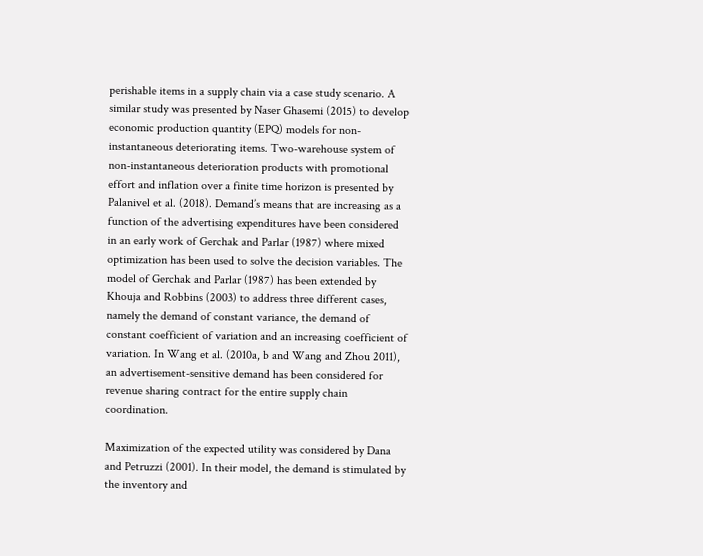perishable items in a supply chain via a case study scenario. A similar study was presented by Naser Ghasemi (2015) to develop economic production quantity (EPQ) models for non-instantaneous deteriorating items. Two-warehouse system of non-instantaneous deterioration products with promotional effort and inflation over a finite time horizon is presented by Palanivel et al. (2018). Demand’s means that are increasing as a function of the advertising expenditures have been considered in an early work of Gerchak and Parlar (1987) where mixed optimization has been used to solve the decision variables. The model of Gerchak and Parlar (1987) has been extended by Khouja and Robbins (2003) to address three different cases, namely the demand of constant variance, the demand of constant coefficient of variation and an increasing coefficient of variation. In Wang et al. (2010a, b and Wang and Zhou 2011), an advertisement-sensitive demand has been considered for revenue sharing contract for the entire supply chain coordination.

Maximization of the expected utility was considered by Dana and Petruzzi (2001). In their model, the demand is stimulated by the inventory and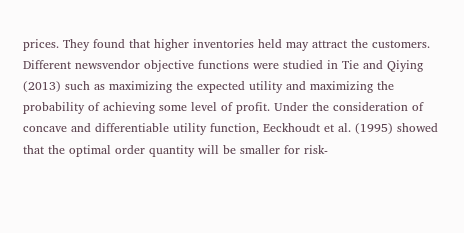prices. They found that higher inventories held may attract the customers. Different newsvendor objective functions were studied in Tie and Qiying (2013) such as maximizing the expected utility and maximizing the probability of achieving some level of profit. Under the consideration of concave and differentiable utility function, Eeckhoudt et al. (1995) showed that the optimal order quantity will be smaller for risk-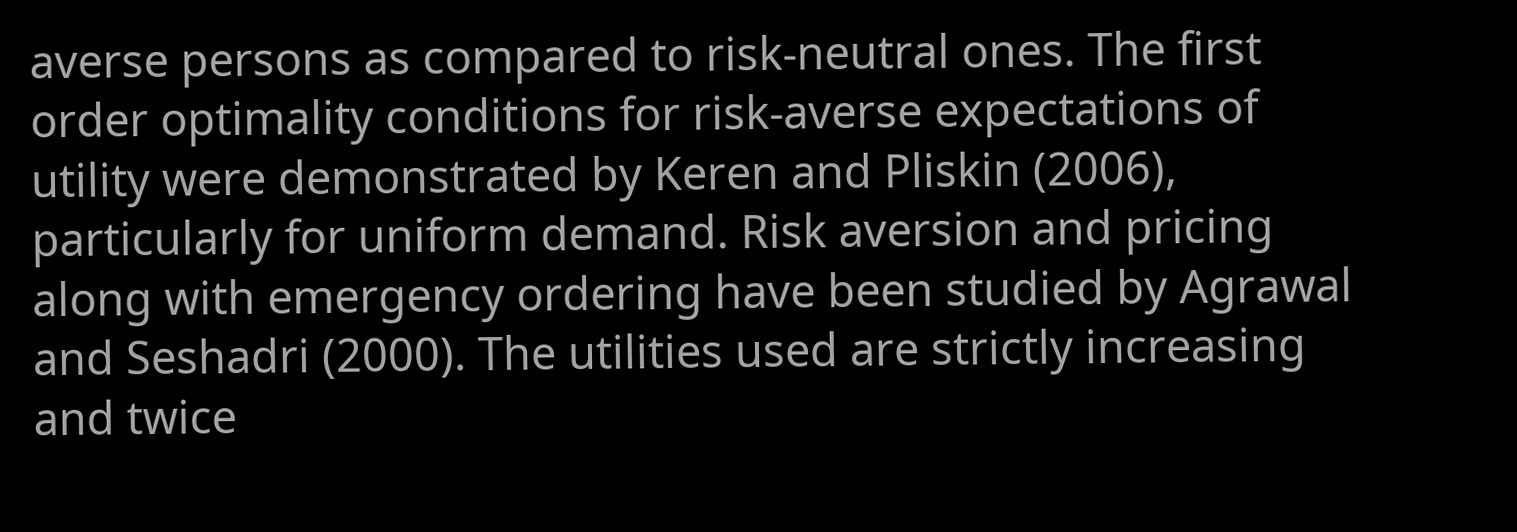averse persons as compared to risk-neutral ones. The first order optimality conditions for risk-averse expectations of utility were demonstrated by Keren and Pliskin (2006), particularly for uniform demand. Risk aversion and pricing along with emergency ordering have been studied by Agrawal and Seshadri (2000). The utilities used are strictly increasing and twice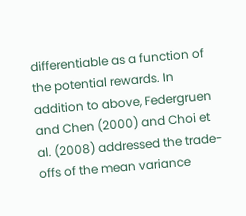differentiable as a function of the potential rewards. In addition to above, Federgruen and Chen (2000) and Choi et al. (2008) addressed the trade-offs of the mean variance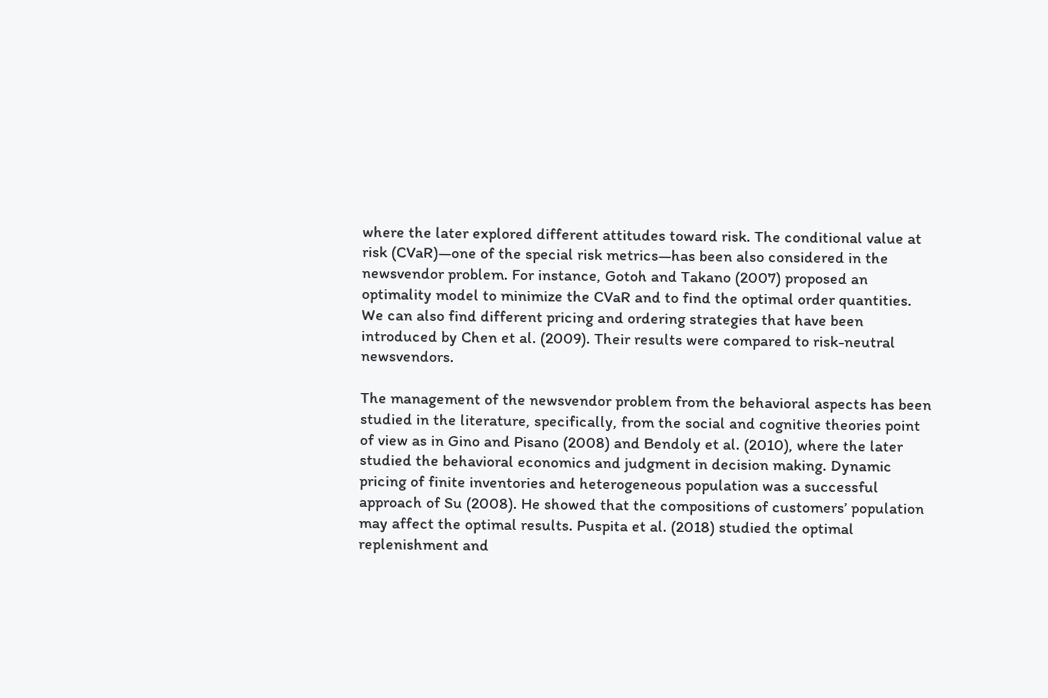where the later explored different attitudes toward risk. The conditional value at risk (CVaR)—one of the special risk metrics—has been also considered in the newsvendor problem. For instance, Gotoh and Takano (2007) proposed an optimality model to minimize the CVaR and to find the optimal order quantities. We can also find different pricing and ordering strategies that have been introduced by Chen et al. (2009). Their results were compared to risk-neutral newsvendors.

The management of the newsvendor problem from the behavioral aspects has been studied in the literature, specifically, from the social and cognitive theories point of view as in Gino and Pisano (2008) and Bendoly et al. (2010), where the later studied the behavioral economics and judgment in decision making. Dynamic pricing of finite inventories and heterogeneous population was a successful approach of Su (2008). He showed that the compositions of customers’ population may affect the optimal results. Puspita et al. (2018) studied the optimal replenishment and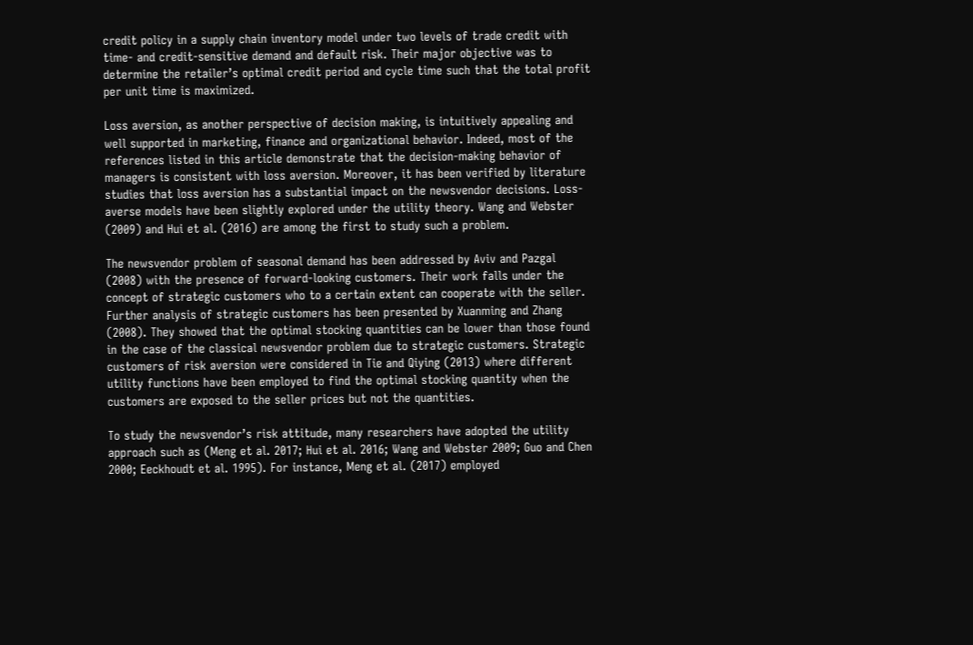credit policy in a supply chain inventory model under two levels of trade credit with time- and credit-sensitive demand and default risk. Their major objective was to determine the retailer’s optimal credit period and cycle time such that the total profit per unit time is maximized.

Loss aversion, as another perspective of decision making, is intuitively appealing and well supported in marketing, finance and organizational behavior. Indeed, most of the references listed in this article demonstrate that the decision-making behavior of managers is consistent with loss aversion. Moreover, it has been verified by literature studies that loss aversion has a substantial impact on the newsvendor decisions. Loss-averse models have been slightly explored under the utility theory. Wang and Webster (2009) and Hui et al. (2016) are among the first to study such a problem.

The newsvendor problem of seasonal demand has been addressed by Aviv and Pazgal (2008) with the presence of forward-looking customers. Their work falls under the concept of strategic customers who to a certain extent can cooperate with the seller. Further analysis of strategic customers has been presented by Xuanming and Zhang (2008). They showed that the optimal stocking quantities can be lower than those found in the case of the classical newsvendor problem due to strategic customers. Strategic customers of risk aversion were considered in Tie and Qiying (2013) where different utility functions have been employed to find the optimal stocking quantity when the customers are exposed to the seller prices but not the quantities.

To study the newsvendor’s risk attitude, many researchers have adopted the utility approach such as (Meng et al. 2017; Hui et al. 2016; Wang and Webster 2009; Guo and Chen 2000; Eeckhoudt et al. 1995). For instance, Meng et al. (2017) employed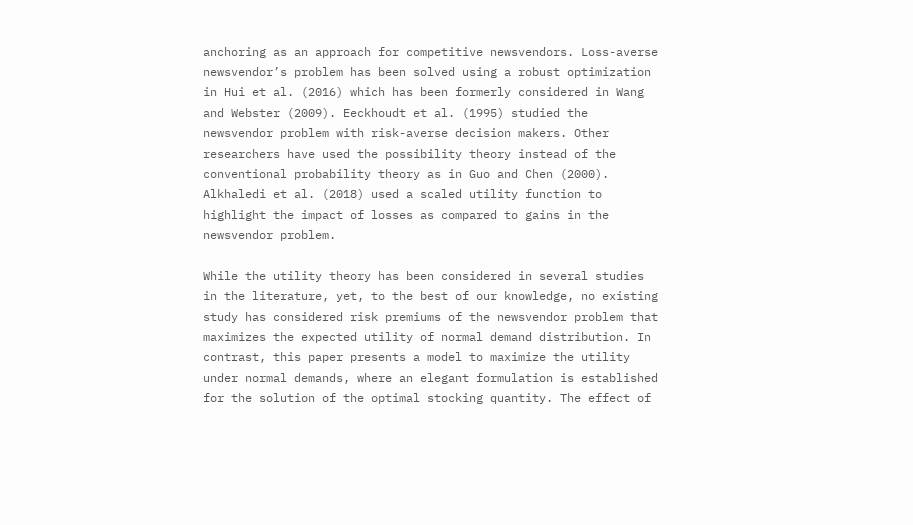anchoring as an approach for competitive newsvendors. Loss-averse newsvendor’s problem has been solved using a robust optimization in Hui et al. (2016) which has been formerly considered in Wang and Webster (2009). Eeckhoudt et al. (1995) studied the newsvendor problem with risk-averse decision makers. Other researchers have used the possibility theory instead of the conventional probability theory as in Guo and Chen (2000). Alkhaledi et al. (2018) used a scaled utility function to highlight the impact of losses as compared to gains in the newsvendor problem.

While the utility theory has been considered in several studies in the literature, yet, to the best of our knowledge, no existing study has considered risk premiums of the newsvendor problem that maximizes the expected utility of normal demand distribution. In contrast, this paper presents a model to maximize the utility under normal demands, where an elegant formulation is established for the solution of the optimal stocking quantity. The effect of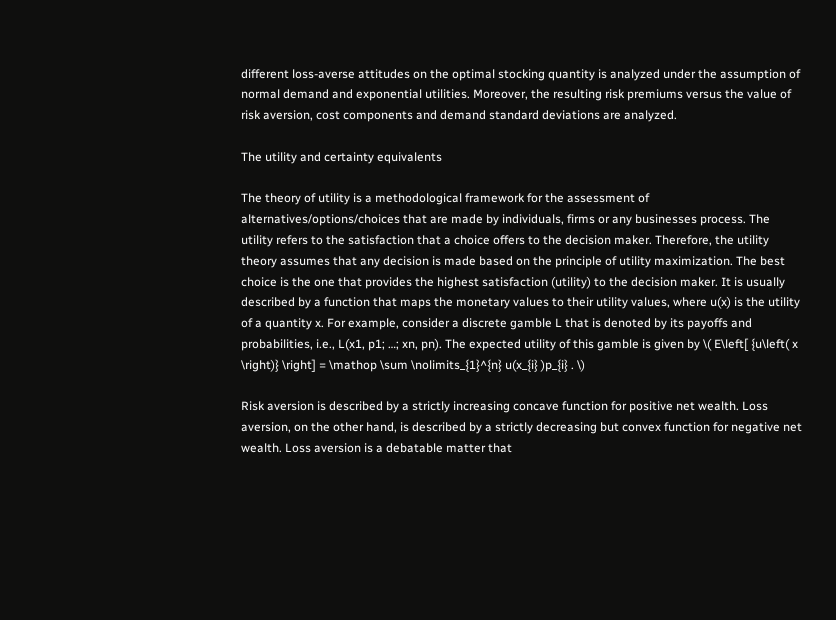different loss-averse attitudes on the optimal stocking quantity is analyzed under the assumption of normal demand and exponential utilities. Moreover, the resulting risk premiums versus the value of risk aversion, cost components and demand standard deviations are analyzed.

The utility and certainty equivalents

The theory of utility is a methodological framework for the assessment of alternatives/options/choices that are made by individuals, firms or any businesses process. The utility refers to the satisfaction that a choice offers to the decision maker. Therefore, the utility theory assumes that any decision is made based on the principle of utility maximization. The best choice is the one that provides the highest satisfaction (utility) to the decision maker. It is usually described by a function that maps the monetary values to their utility values, where u(x) is the utility of a quantity x. For example, consider a discrete gamble L that is denoted by its payoffs and probabilities, i.e., L(x1, p1; …; xn, pn). The expected utility of this gamble is given by \( E\left[ {u\left( x \right)} \right] = \mathop \sum \nolimits_{1}^{n} u(x_{i} )p_{i} . \)

Risk aversion is described by a strictly increasing concave function for positive net wealth. Loss aversion, on the other hand, is described by a strictly decreasing but convex function for negative net wealth. Loss aversion is a debatable matter that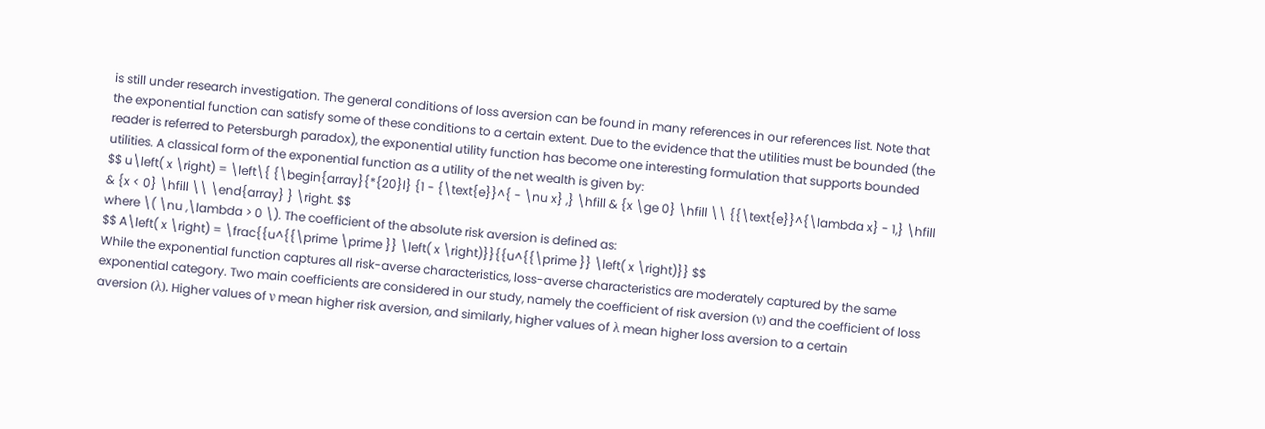is still under research investigation. The general conditions of loss aversion can be found in many references in our references list. Note that the exponential function can satisfy some of these conditions to a certain extent. Due to the evidence that the utilities must be bounded (the reader is referred to Petersburgh paradox), the exponential utility function has become one interesting formulation that supports bounded utilities. A classical form of the exponential function as a utility of the net wealth is given by:
$$ u\left( x \right) = \left\{ {\begin{array}{*{20}l} {1 - {\text{e}}^{ - \nu x} ,} \hfill & {x \ge 0} \hfill \\ {{\text{e}}^{\lambda x} - 1,} \hfill & {x < 0} \hfill \\ \end{array} } \right. $$
where \( \nu ,\lambda > 0 \). The coefficient of the absolute risk aversion is defined as:
$$ A\left( x \right) = \frac{{u^{{\prime \prime }} \left( x \right)}}{{u^{{\prime }} \left( x \right)}} $$
While the exponential function captures all risk-averse characteristics, loss-averse characteristics are moderately captured by the same exponential category. Two main coefficients are considered in our study, namely the coefficient of risk aversion (ν) and the coefficient of loss aversion (λ). Higher values of ν mean higher risk aversion, and similarly, higher values of λ mean higher loss aversion to a certain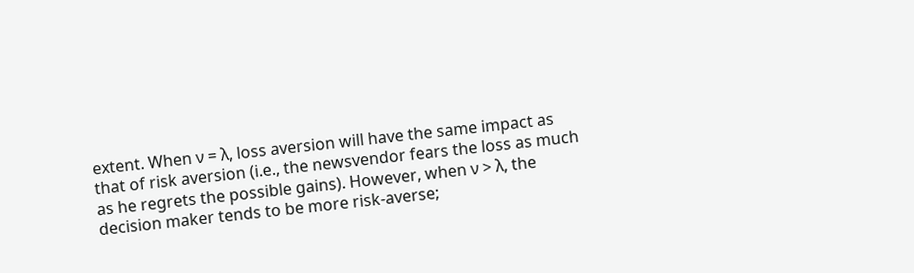extent. When ν = λ, loss aversion will have the same impact as that of risk aversion (i.e., the newsvendor fears the loss as much as he regrets the possible gains). However, when ν > λ, the decision maker tends to be more risk-averse;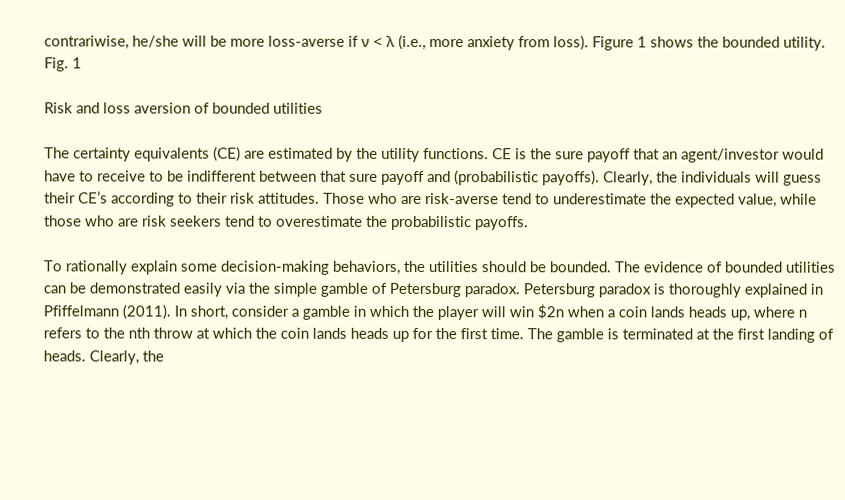contrariwise, he/she will be more loss-averse if ν < λ (i.e., more anxiety from loss). Figure 1 shows the bounded utility.
Fig. 1

Risk and loss aversion of bounded utilities

The certainty equivalents (CE) are estimated by the utility functions. CE is the sure payoff that an agent/investor would have to receive to be indifferent between that sure payoff and (probabilistic payoffs). Clearly, the individuals will guess their CE’s according to their risk attitudes. Those who are risk-averse tend to underestimate the expected value, while those who are risk seekers tend to overestimate the probabilistic payoffs.

To rationally explain some decision-making behaviors, the utilities should be bounded. The evidence of bounded utilities can be demonstrated easily via the simple gamble of Petersburg paradox. Petersburg paradox is thoroughly explained in Pfiffelmann (2011). In short, consider a gamble in which the player will win $2n when a coin lands heads up, where n refers to the nth throw at which the coin lands heads up for the first time. The gamble is terminated at the first landing of heads. Clearly, the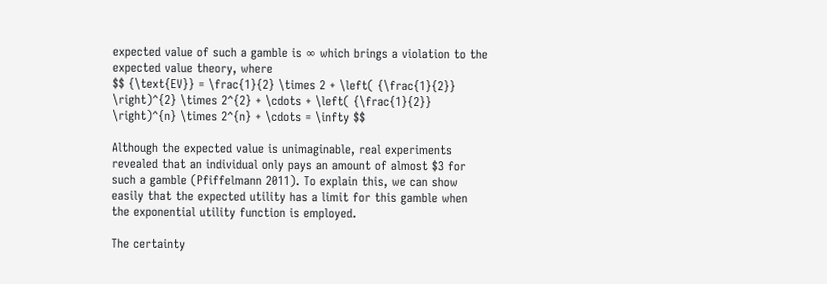expected value of such a gamble is ∞ which brings a violation to the expected value theory, where
$$ {\text{EV}} = \frac{1}{2} \times 2 + \left( {\frac{1}{2}} \right)^{2} \times 2^{2} + \cdots + \left( {\frac{1}{2}} \right)^{n} \times 2^{n} + \cdots = \infty $$

Although the expected value is unimaginable, real experiments revealed that an individual only pays an amount of almost $3 for such a gamble (Pfiffelmann 2011). To explain this, we can show easily that the expected utility has a limit for this gamble when the exponential utility function is employed.

The certainty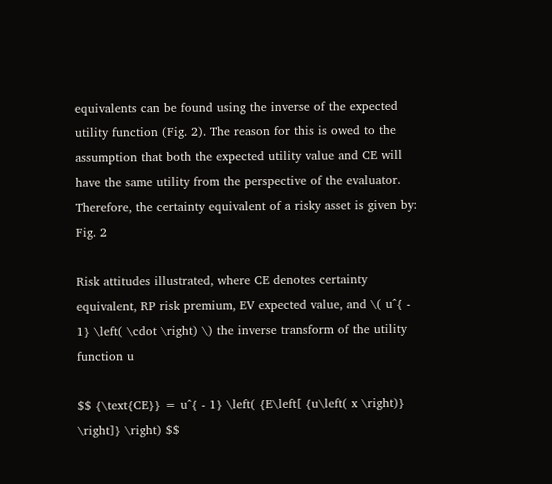equivalents can be found using the inverse of the expected utility function (Fig. 2). The reason for this is owed to the assumption that both the expected utility value and CE will have the same utility from the perspective of the evaluator. Therefore, the certainty equivalent of a risky asset is given by:
Fig. 2

Risk attitudes illustrated, where CE denotes certainty equivalent, RP risk premium, EV expected value, and \( u^{ - 1} \left( \cdot \right) \) the inverse transform of the utility function u

$$ {\text{CE}} = u^{ - 1} \left( {E\left[ {u\left( x \right)} \right]} \right) $$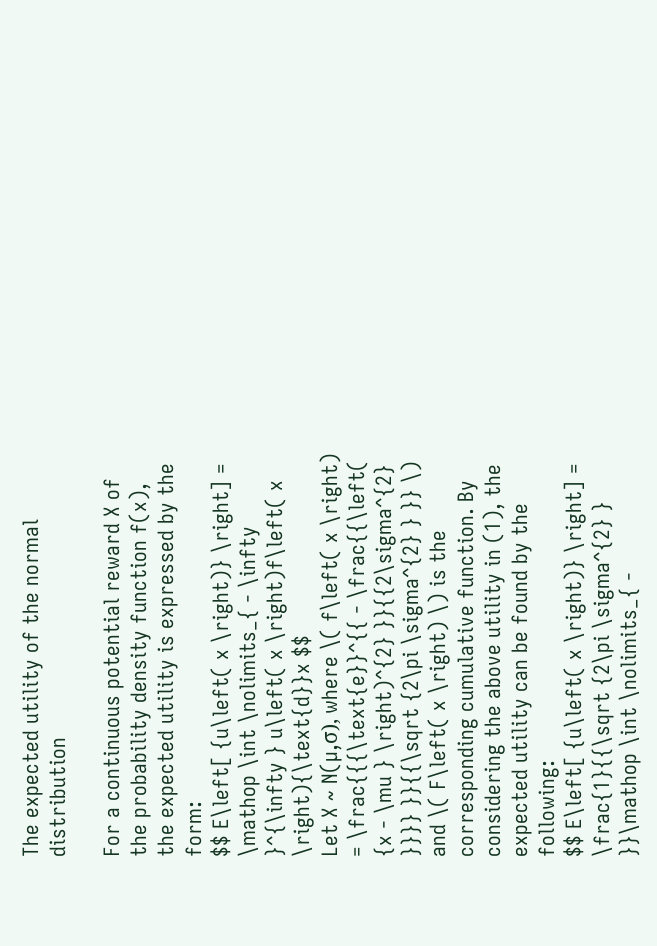The expected utility of the normal distribution

For a continuous potential reward X of the probability density function f(x), the expected utility is expressed by the form:
$$ E\left[ {u\left( x \right)} \right] = \mathop \int \nolimits_{ - \infty }^{\infty } u\left( x \right)f\left( x \right){\text{d}}x $$
Let X ~ N(µ,σ), where \( f\left( x \right) = \frac{{{\text{e}}^{{ - \frac{{\left( {x - \mu } \right)^{2} }}{{2\sigma^{2} }}}} }}{{\sqrt {2\pi \sigma^{2} } }} \) and \( F\left( x \right) \) is the corresponding cumulative function. By considering the above utility in (1), the expected utility can be found by the following:
$$ E\left[ {u\left( x \right)} \right] = \frac{1}{{\sqrt {2\pi \sigma^{2} } }}\mathop \int \nolimits_{ -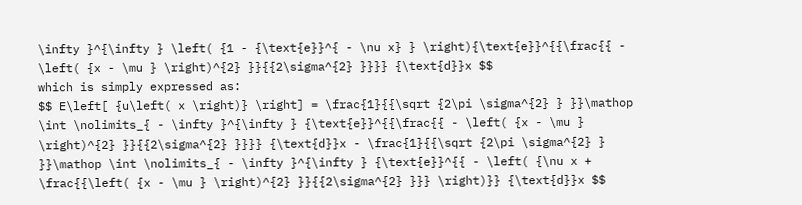\infty }^{\infty } \left( {1 - {\text{e}}^{ - \nu x} } \right){\text{e}}^{{\frac{{ - \left( {x - \mu } \right)^{2} }}{{2\sigma^{2} }}}} {\text{d}}x $$
which is simply expressed as:
$$ E\left[ {u\left( x \right)} \right] = \frac{1}{{\sqrt {2\pi \sigma^{2} } }}\mathop \int \nolimits_{ - \infty }^{\infty } {\text{e}}^{{\frac{{ - \left( {x - \mu } \right)^{2} }}{{2\sigma^{2} }}}} {\text{d}}x - \frac{1}{{\sqrt {2\pi \sigma^{2} } }}\mathop \int \nolimits_{ - \infty }^{\infty } {\text{e}}^{{ - \left( {\nu x + \frac{{\left( {x - \mu } \right)^{2} }}{{2\sigma^{2} }}} \right)}} {\text{d}}x $$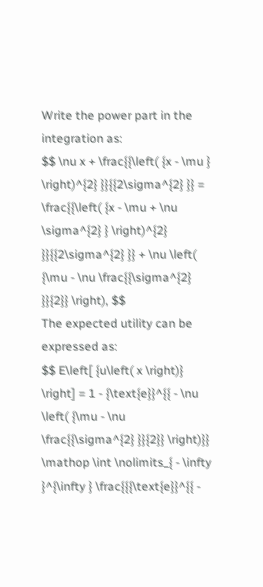Write the power part in the integration as:
$$ \nu x + \frac{{\left( {x - \mu } \right)^{2} }}{{2\sigma^{2} }} = \frac{{\left( {x - \mu + \nu \sigma^{2} } \right)^{2} }}{{2\sigma^{2} }} + \nu \left( {\mu - \nu \frac{{\sigma^{2} }}{2}} \right), $$
The expected utility can be expressed as:
$$ E\left[ {u\left( x \right)} \right] = 1 - {\text{e}}^{{ - \nu \left( {\mu - \nu \frac{{\sigma^{2} }}{2}} \right)}} \mathop \int \nolimits_{ - \infty }^{\infty } \frac{{{\text{e}}^{{ -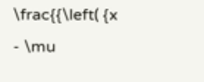\frac{{\left( {x - \mu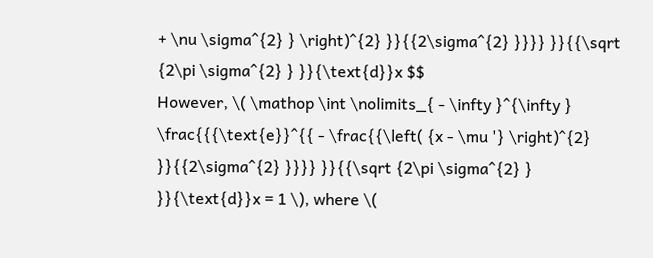+ \nu \sigma^{2} } \right)^{2} }}{{2\sigma^{2} }}}} }}{{\sqrt {2\pi \sigma^{2} } }}{\text{d}}x $$
However, \( \mathop \int \nolimits_{ - \infty }^{\infty } \frac{{{\text{e}}^{{ - \frac{{\left( {x - \mu '} \right)^{2} }}{{2\sigma^{2} }}}} }}{{\sqrt {2\pi \sigma^{2} } }}{\text{d}}x = 1 \), where \(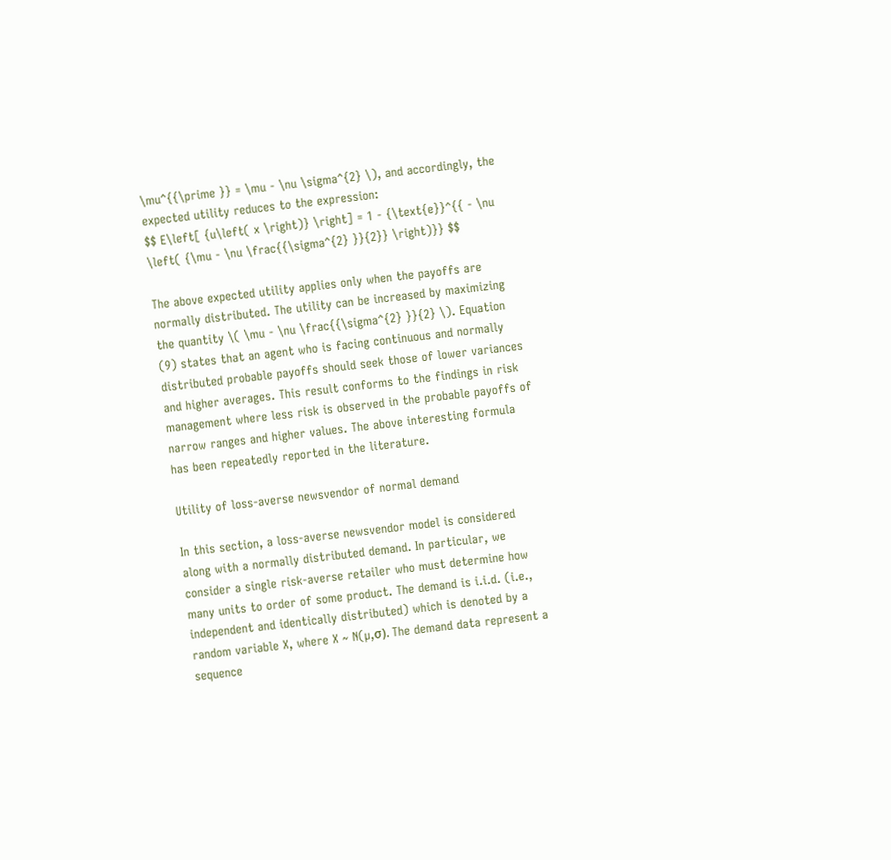\mu^{{\prime }} = \mu - \nu \sigma^{2} \), and accordingly, the expected utility reduces to the expression:
$$ E\left[ {u\left( x \right)} \right] = 1 - {\text{e}}^{{ - \nu \left( {\mu - \nu \frac{{\sigma^{2} }}{2}} \right)}} $$

The above expected utility applies only when the payoffs are normally distributed. The utility can be increased by maximizing the quantity \( \mu - \nu \frac{{\sigma^{2} }}{2} \). Equation (9) states that an agent who is facing continuous and normally distributed probable payoffs should seek those of lower variances and higher averages. This result conforms to the findings in risk management where less risk is observed in the probable payoffs of narrow ranges and higher values. The above interesting formula has been repeatedly reported in the literature.

Utility of loss-averse newsvendor of normal demand

In this section, a loss-averse newsvendor model is considered along with a normally distributed demand. In particular, we consider a single risk-averse retailer who must determine how many units to order of some product. The demand is i.i.d. (i.e., independent and identically distributed) which is denoted by a random variable X, where X ~ N(µ,σ). The demand data represent a sequence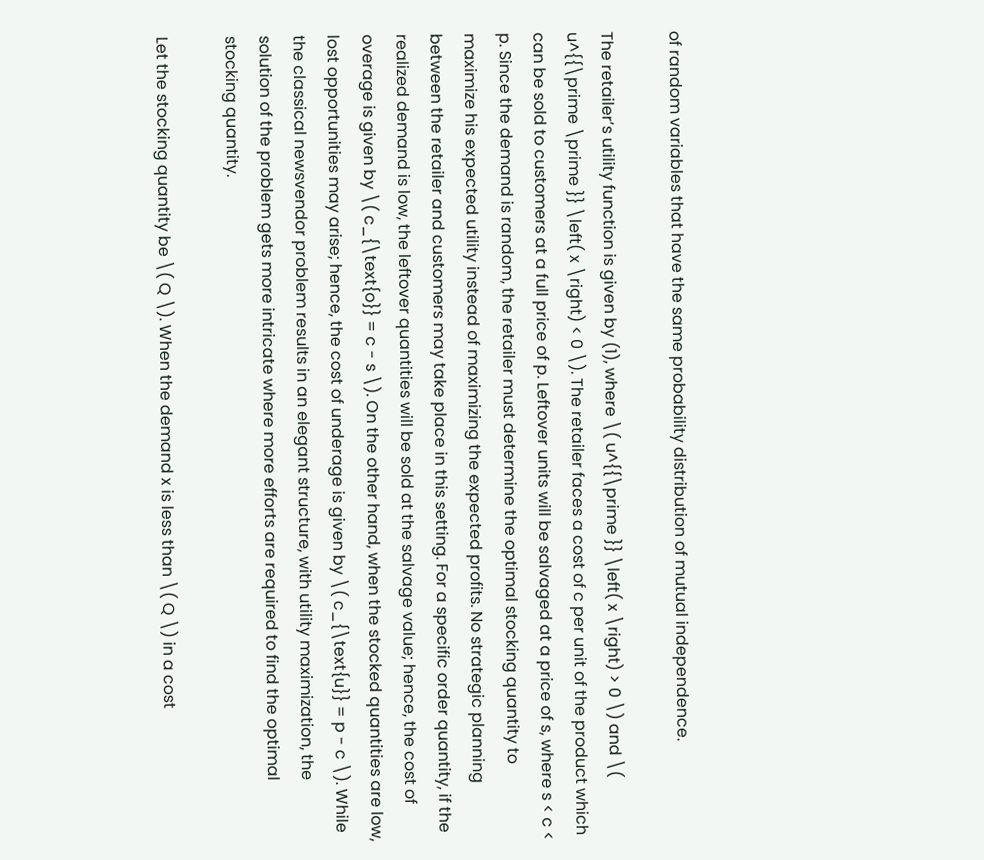of random variables that have the same probability distribution of mutual independence.

The retailer’s utility function is given by (1), where \( u^{{\prime }} \left( x \right) > 0 \) and \( u^{{\prime \prime }} \left( x \right) < 0 \). The retailer faces a cost of c per unit of the product which can be sold to customers at a full price of p. Leftover units will be salvaged at a price of s, where s < c < p. Since the demand is random, the retailer must determine the optimal stocking quantity to maximize his expected utility instead of maximizing the expected profits. No strategic planning between the retailer and customers may take place in this setting. For a specific order quantity, if the realized demand is low, the leftover quantities will be sold at the salvage value; hence, the cost of overage is given by \( c_{\text{o}} = c - s \). On the other hand, when the stocked quantities are low, lost opportunities may arise; hence, the cost of underage is given by \( c_{\text{u}} = p - c \). While the classical newsvendor problem results in an elegant structure, with utility maximization, the solution of the problem gets more intricate where more efforts are required to find the optimal stocking quantity.

Let the stocking quantity be \( Q \). When the demand x is less than \( Q \) in a cost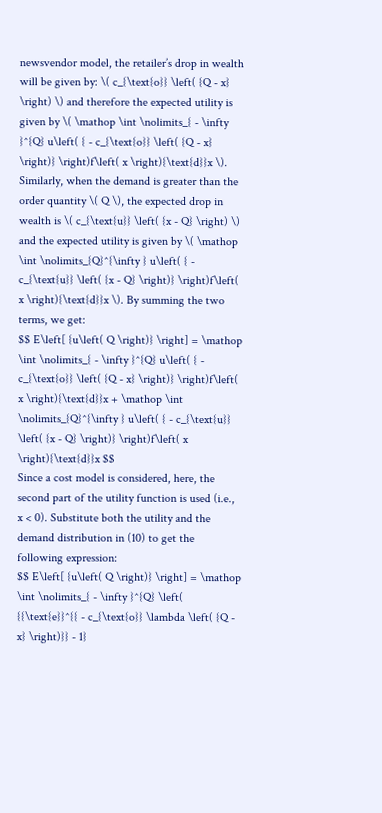newsvendor model, the retailer’s drop in wealth will be given by: \( c_{\text{o}} \left( {Q - x} \right) \) and therefore the expected utility is given by \( \mathop \int \nolimits_{ - \infty }^{Q} u\left( { - c_{\text{o}} \left( {Q - x} \right)} \right)f\left( x \right){\text{d}}x \). Similarly, when the demand is greater than the order quantity \( Q \), the expected drop in wealth is \( c_{\text{u}} \left( {x - Q} \right) \) and the expected utility is given by \( \mathop \int \nolimits_{Q}^{\infty } u\left( { - c_{\text{u}} \left( {x - Q} \right)} \right)f\left( x \right){\text{d}}x \). By summing the two terms, we get:
$$ E\left[ {u\left( Q \right)} \right] = \mathop \int \nolimits_{ - \infty }^{Q} u\left( { - c_{\text{o}} \left( {Q - x} \right)} \right)f\left( x \right){\text{d}}x + \mathop \int \nolimits_{Q}^{\infty } u\left( { - c_{\text{u}} \left( {x - Q} \right)} \right)f\left( x \right){\text{d}}x $$
Since a cost model is considered, here, the second part of the utility function is used (i.e., x < 0). Substitute both the utility and the demand distribution in (10) to get the following expression:
$$ E\left[ {u\left( Q \right)} \right] = \mathop \int \nolimits_{ - \infty }^{Q} \left( {{\text{e}}^{{ - c_{\text{o}} \lambda \left( {Q - x} \right)}} - 1}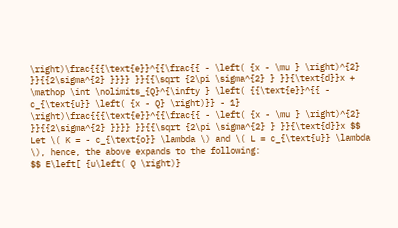\right)\frac{{{\text{e}}^{{\frac{{ - \left( {x - \mu } \right)^{2} }}{{2\sigma^{2} }}}} }}{{\sqrt {2\pi \sigma^{2} } }}{\text{d}}x + \mathop \int \nolimits_{Q}^{\infty } \left( {{\text{e}}^{{ - c_{\text{u}} \left( {x - Q} \right)}} - 1} \right)\frac{{{\text{e}}^{{\frac{{ - \left( {x - \mu } \right)^{2} }}{{2\sigma^{2} }}}} }}{{\sqrt {2\pi \sigma^{2} } }}{\text{d}}x $$
Let \( K = - c_{\text{o}} \lambda \) and \( L = c_{\text{u}} \lambda \), hence, the above expands to the following:
$$ E\left[ {u\left( Q \right)}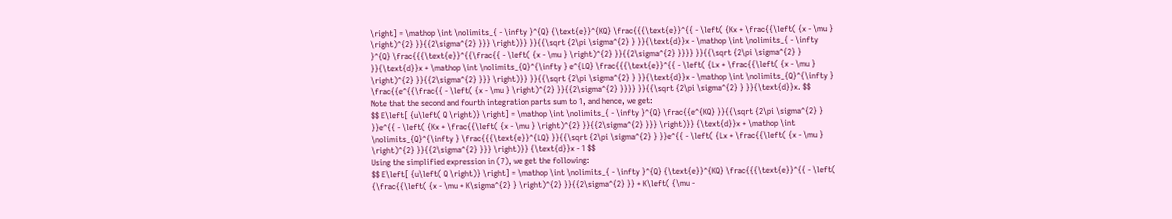\right] = \mathop \int \nolimits_{ - \infty }^{Q} {\text{e}}^{KQ} \frac{{{\text{e}}^{{ - \left( {Kx + \frac{{\left( {x - \mu } \right)^{2} }}{{2\sigma^{2} }}} \right)}} }}{{\sqrt {2\pi \sigma^{2} } }}{\text{d}}x - \mathop \int \nolimits_{ - \infty }^{Q} \frac{{{\text{e}}^{{\frac{{ - \left( {x - \mu } \right)^{2} }}{{2\sigma^{2} }}}} }}{{\sqrt {2\pi \sigma^{2} } }}{\text{d}}x + \mathop \int \nolimits_{Q}^{\infty } e^{LQ} \frac{{{\text{e}}^{{ - \left( {Lx + \frac{{\left( {x - \mu } \right)^{2} }}{{2\sigma^{2} }}} \right)}} }}{{\sqrt {2\pi \sigma^{2} } }}{\text{d}}x - \mathop \int \nolimits_{Q}^{\infty } \frac{{e^{{\frac{{ - \left( {x - \mu } \right)^{2} }}{{2\sigma^{2} }}}} }}{{\sqrt {2\pi \sigma^{2} } }}{\text{d}}x. $$
Note that the second and fourth integration parts sum to 1, and hence, we get:
$$ E\left[ {u\left( Q \right)} \right] = \mathop \int \nolimits_{ - \infty }^{Q} \frac{{e^{KQ} }}{{\sqrt {2\pi \sigma^{2} } }}e^{{ - \left( {Kx + \frac{{\left( {x - \mu } \right)^{2} }}{{2\sigma^{2} }}} \right)}} {\text{d}}x + \mathop \int \nolimits_{Q}^{\infty } \frac{{{\text{e}}^{LQ} }}{{\sqrt {2\pi \sigma^{2} } }}e^{{ - \left( {Lx + \frac{{\left( {x - \mu } \right)^{2} }}{{2\sigma^{2} }}} \right)}} {\text{d}}x - 1 $$
Using the simplified expression in (7), we get the following:
$$ E\left[ {u\left( Q \right)} \right] = \mathop \int \nolimits_{ - \infty }^{Q} {\text{e}}^{KQ} \frac{{{\text{e}}^{{ - \left( {\frac{{\left( {x - \mu + K\sigma^{2} } \right)^{2} }}{{2\sigma^{2} }} + K\left( {\mu -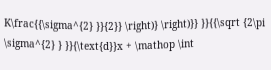K\frac{{\sigma^{2} }}{2}} \right)} \right)}} }}{{\sqrt {2\pi \sigma^{2} } }}{\text{d}}x + \mathop \int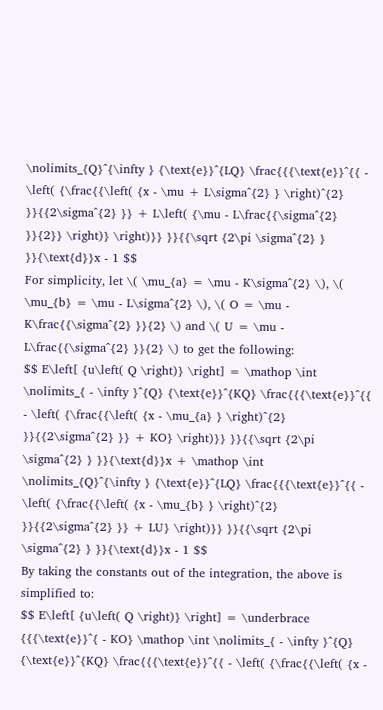\nolimits_{Q}^{\infty } {\text{e}}^{LQ} \frac{{{\text{e}}^{{ - \left( {\frac{{\left( {x - \mu + L\sigma^{2} } \right)^{2} }}{{2\sigma^{2} }} + L\left( {\mu - L\frac{{\sigma^{2} }}{2}} \right)} \right)}} }}{{\sqrt {2\pi \sigma^{2} } }}{\text{d}}x - 1 $$
For simplicity, let \( \mu_{a} = \mu - K\sigma^{2} \), \( \mu_{b} = \mu - L\sigma^{2} \), \( O = \mu - K\frac{{\sigma^{2} }}{2} \) and \( U = \mu - L\frac{{\sigma^{2} }}{2} \) to get the following:
$$ E\left[ {u\left( Q \right)} \right] = \mathop \int \nolimits_{ - \infty }^{Q} {\text{e}}^{KQ} \frac{{{\text{e}}^{{ - \left( {\frac{{\left( {x - \mu_{a} } \right)^{2} }}{{2\sigma^{2} }} + KO} \right)}} }}{{\sqrt {2\pi \sigma^{2} } }}{\text{d}}x + \mathop \int \nolimits_{Q}^{\infty } {\text{e}}^{LQ} \frac{{{\text{e}}^{{ - \left( {\frac{{\left( {x - \mu_{b} } \right)^{2} }}{{2\sigma^{2} }} + LU} \right)}} }}{{\sqrt {2\pi \sigma^{2} } }}{\text{d}}x - 1 $$
By taking the constants out of the integration, the above is simplified to:
$$ E\left[ {u\left( Q \right)} \right] = \underbrace {{{\text{e}}^{ - KO} \mathop \int \nolimits_{ - \infty }^{Q} {\text{e}}^{KQ} \frac{{{\text{e}}^{{ - \left( {\frac{{\left( {x -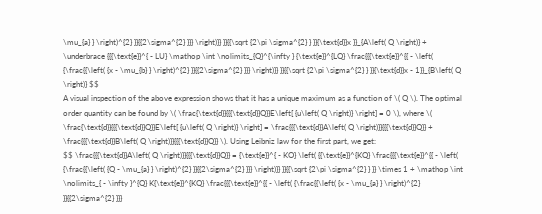\mu_{a} } \right)^{2} }}{{2\sigma^{2} }}} \right)}} }}{{\sqrt {2\pi \sigma^{2} } }}{\text{d}}x }}_{A\left( Q \right)} + \underbrace {{{\text{e}}^{ - LU} \mathop \int \nolimits_{Q}^{\infty } {\text{e}}^{LQ} \frac{{{\text{e}}^{{ - \left( {\frac{{\left( {x - \mu_{b} } \right)^{2} }}{{2\sigma^{2} }}} \right)}} }}{{\sqrt {2\pi \sigma^{2} } }}{\text{d}}x - 1}}_{B\left( Q \right)} $$
A visual inspection of the above expression shows that it has a unique maximum as a function of \( Q \). The optimal order quantity can be found by \( \frac{\text{d}}{{{\text{d}}Q}}E\left[ {u\left( Q \right)} \right] = 0 \), where \( \frac{\text{d}}{{{\text{d}}Q}}E\left[ {u\left( Q \right)} \right] = \frac{{{\text{d}}A\left( Q \right)}}{{{\text{d}}Q}} + \frac{{{\text{d}}B\left( Q \right)}}{{{\text{d}}Q}} \). Using Leibniz law for the first part, we get:
$$ \frac{{{\text{d}}A\left( Q \right)}}{{{\text{d}}Q}} = {\text{e}}^{ - KO} \left( {{\text{e}}^{KQ} \frac{{{\text{e}}^{{ - \left( {\frac{{\left( {Q - \mu_{a} } \right)^{2} }}{{2\sigma^{2} }}} \right)}} }}{{\sqrt {2\pi \sigma^{2} } }} \times 1 + \mathop \int \nolimits_{ - \infty }^{Q} K{\text{e}}^{KQ} \frac{{{\text{e}}^{{ - \left( {\frac{{\left( {x - \mu_{a} } \right)^{2} }}{{2\sigma^{2} }}}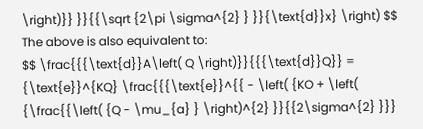\right)}} }}{{\sqrt {2\pi \sigma^{2} } }}{\text{d}}x} \right) $$
The above is also equivalent to:
$$ \frac{{{\text{d}}A\left( Q \right)}}{{{\text{d}}Q}} = {\text{e}}^{KQ} \frac{{{\text{e}}^{{ - \left( {KO + \left( {\frac{{\left( {Q - \mu_{a} } \right)^{2} }}{{2\sigma^{2} }}}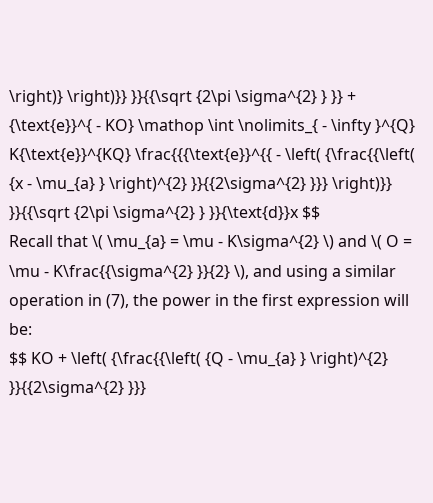\right)} \right)}} }}{{\sqrt {2\pi \sigma^{2} } }} + {\text{e}}^{ - KO} \mathop \int \nolimits_{ - \infty }^{Q} K{\text{e}}^{KQ} \frac{{{\text{e}}^{{ - \left( {\frac{{\left( {x - \mu_{a} } \right)^{2} }}{{2\sigma^{2} }}} \right)}} }}{{\sqrt {2\pi \sigma^{2} } }}{\text{d}}x $$
Recall that \( \mu_{a} = \mu - K\sigma^{2} \) and \( O = \mu - K\frac{{\sigma^{2} }}{2} \), and using a similar operation in (7), the power in the first expression will be:
$$ KO + \left( {\frac{{\left( {Q - \mu_{a} } \right)^{2} }}{{2\sigma^{2} }}}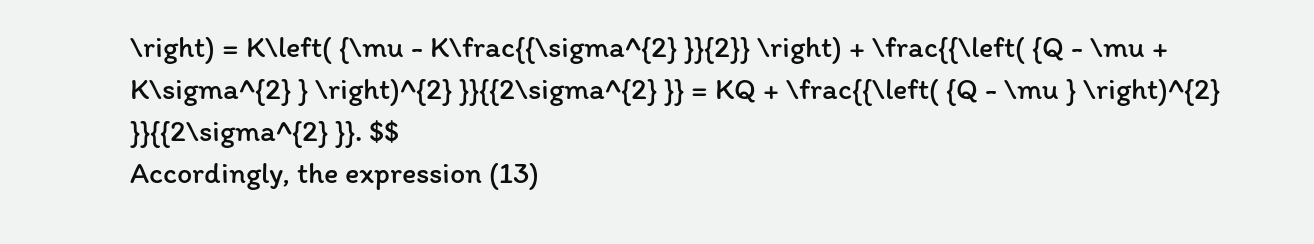\right) = K\left( {\mu - K\frac{{\sigma^{2} }}{2}} \right) + \frac{{\left( {Q - \mu + K\sigma^{2} } \right)^{2} }}{{2\sigma^{2} }} = KQ + \frac{{\left( {Q - \mu } \right)^{2} }}{{2\sigma^{2} }}. $$
Accordingly, the expression (13)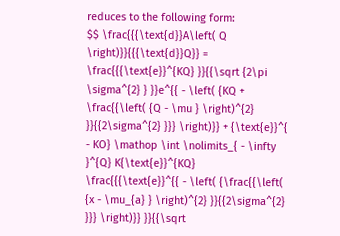reduces to the following form:
$$ \frac{{{\text{d}}A\left( Q \right)}}{{{\text{d}}Q}} = \frac{{{\text{e}}^{KQ} }}{{\sqrt {2\pi \sigma^{2} } }}e^{{ - \left( {KQ + \frac{{\left( {Q - \mu } \right)^{2} }}{{2\sigma^{2} }}} \right)}} + {\text{e}}^{ - KO} \mathop \int \nolimits_{ - \infty }^{Q} K{\text{e}}^{KQ} \frac{{{\text{e}}^{{ - \left( {\frac{{\left( {x - \mu_{a} } \right)^{2} }}{{2\sigma^{2} }}} \right)}} }}{{\sqrt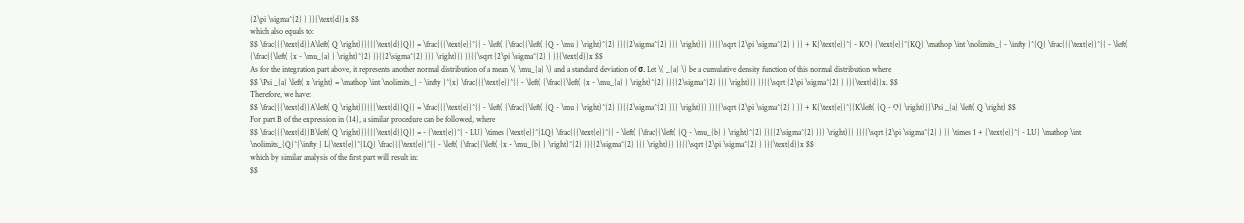{2\pi \sigma^{2} } }}{\text{d}}x $$
which also equals to:
$$ \frac{{{\text{d}}A\left( Q \right)}}{{{\text{d}}Q}} = \frac{{{\text{e}}^{{ - \left( {\frac{{\left( {Q - \mu } \right)^{2} }}{{2\sigma^{2} }}} \right)}} }}{{\sqrt {2\pi \sigma^{2} } }} + K{\text{e}}^{ - KO} {\text{e}}^{KQ} \mathop \int \nolimits_{ - \infty }^{Q} \frac{{{\text{e}}^{{ - \left( {\frac{{\left( {x - \mu_{a} } \right)^{2} }}{{2\sigma^{2} }}} \right)}} }}{{\sqrt {2\pi \sigma^{2} } }}{\text{d}}x $$
As for the integration part above, it represents another normal distribution of a mean \( \mu_{a} \) and a standard deviation of σ. Let \( _{a} \) be a cumulative density function of this normal distribution where
$$ \Psi _{a} \left( x \right) = \mathop \int \nolimits_{ - \infty }^{x} \frac{{{\text{e}}^{{ - \left( {\frac{{\left( {x - \mu_{a} } \right)^{2} }}{{2\sigma^{2} }}} \right)}} }}{{\sqrt {2\pi \sigma^{2} } }}{\text{d}}x. $$
Therefore, we have:
$$ \frac{{{\text{d}}A\left( Q \right)}}{{{\text{d}}Q}} = \frac{{{\text{e}}^{{ - \left( {\frac{{\left( {Q - \mu } \right)^{2} }}{{2\sigma^{2} }}} \right)}} }}{{\sqrt {2\pi \sigma^{2} } }} + K{\text{e}}^{{K\left( {Q - O} \right)}}\Psi _{a} \left( Q \right) $$
For part B of the expression in (14), a similar procedure can be followed, where
$$ \frac{{{\text{d}}B\left( Q \right)}}{{{\text{d}}Q}} = - {\text{e}}^{ - LU} \times {\text{e}}^{LQ} \frac{{{\text{e}}^{{ - \left( {\frac{{\left( {Q - \mu_{b} } \right)^{2} }}{{2\sigma^{2} }}} \right)}} }}{{\sqrt {2\pi \sigma^{2} } }} \times 1 + {\text{e}}^{ - LU} \mathop \int \nolimits_{Q}^{\infty } L{\text{e}}^{LQ} \frac{{{\text{e}}^{{ - \left( {\frac{{\left( {x - \mu_{b} } \right)^{2} }}{{2\sigma^{2} }}} \right)}} }}{{\sqrt {2\pi \sigma^{2} } }}{\text{d}}x $$
which by similar analysis of the first part will result in:
$$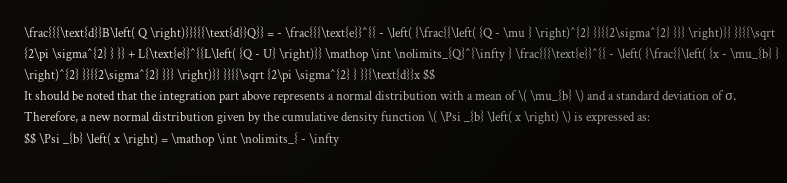\frac{{{\text{d}}B\left( Q \right)}}{{{\text{d}}Q}} = - \frac{{{\text{e}}^{{ - \left( {\frac{{\left( {Q - \mu } \right)^{2} }}{{2\sigma^{2} }}} \right)}} }}{{\sqrt {2\pi \sigma^{2} } }} + L{\text{e}}^{{L\left( {Q - U} \right)}} \mathop \int \nolimits_{Q}^{\infty } \frac{{{\text{e}}^{{ - \left( {\frac{{\left( {x - \mu_{b} } \right)^{2} }}{{2\sigma^{2} }}} \right)}} }}{{\sqrt {2\pi \sigma^{2} } }}{\text{d}}x $$
It should be noted that the integration part above represents a normal distribution with a mean of \( \mu_{b} \) and a standard deviation of σ. Therefore, a new normal distribution given by the cumulative density function \( \Psi _{b} \left( x \right) \) is expressed as:
$$ \Psi _{b} \left( x \right) = \mathop \int \nolimits_{ - \infty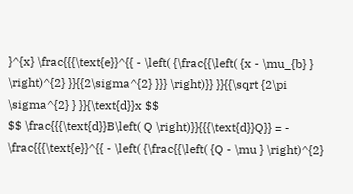}^{x} \frac{{{\text{e}}^{{ - \left( {\frac{{\left( {x - \mu_{b} } \right)^{2} }}{{2\sigma^{2} }}} \right)}} }}{{\sqrt {2\pi \sigma^{2} } }}{\text{d}}x $$
$$ \frac{{{\text{d}}B\left( Q \right)}}{{{\text{d}}Q}} = - \frac{{{\text{e}}^{{ - \left( {\frac{{\left( {Q - \mu } \right)^{2}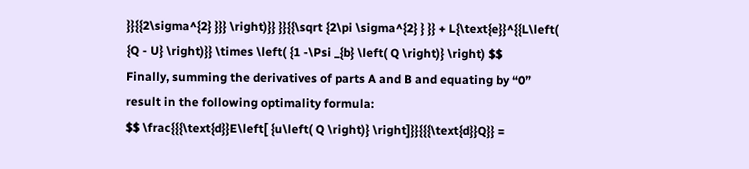}}{{2\sigma^{2} }}} \right)}} }}{{\sqrt {2\pi \sigma^{2} } }} + L{\text{e}}^{{L\left( {Q - U} \right)}} \times \left( {1 -\Psi _{b} \left( Q \right)} \right) $$
Finally, summing the derivatives of parts A and B and equating by “0” result in the following optimality formula:
$$ \frac{{{\text{d}}E\left[ {u\left( Q \right)} \right]}}{{{\text{d}}Q}} =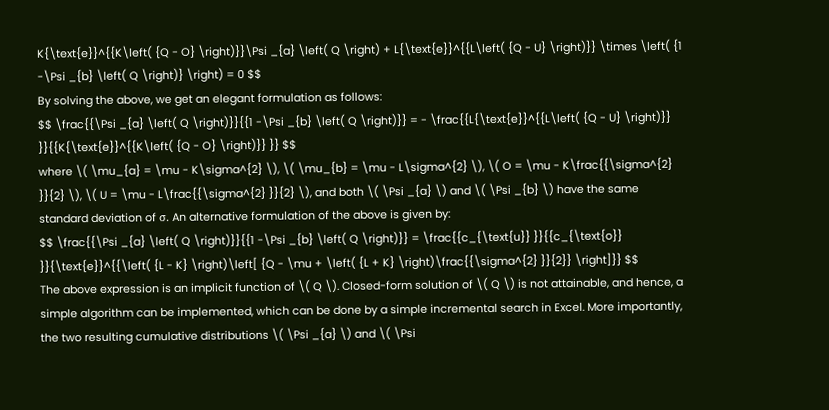K{\text{e}}^{{K\left( {Q - O} \right)}}\Psi _{a} \left( Q \right) + L{\text{e}}^{{L\left( {Q - U} \right)}} \times \left( {1 -\Psi _{b} \left( Q \right)} \right) = 0 $$
By solving the above, we get an elegant formulation as follows:
$$ \frac{{\Psi _{a} \left( Q \right)}}{{1 -\Psi _{b} \left( Q \right)}} = - \frac{{L{\text{e}}^{{L\left( {Q - U} \right)}} }}{{K{\text{e}}^{{K\left( {Q - O} \right)}} }} $$
where \( \mu_{a} = \mu - K\sigma^{2} \), \( \mu_{b} = \mu - L\sigma^{2} \), \( O = \mu - K\frac{{\sigma^{2} }}{2} \), \( U = \mu - L\frac{{\sigma^{2} }}{2} \), and both \( \Psi _{a} \) and \( \Psi _{b} \) have the same standard deviation of σ. An alternative formulation of the above is given by:
$$ \frac{{\Psi _{a} \left( Q \right)}}{{1 -\Psi _{b} \left( Q \right)}} = \frac{{c_{\text{u}} }}{{c_{\text{o}} }}{\text{e}}^{{\left( {L - K} \right)\left[ {Q - \mu + \left( {L + K} \right)\frac{{\sigma^{2} }}{2}} \right]}} $$
The above expression is an implicit function of \( Q \). Closed-form solution of \( Q \) is not attainable, and hence, a simple algorithm can be implemented, which can be done by a simple incremental search in Excel. More importantly, the two resulting cumulative distributions \( \Psi _{a} \) and \( \Psi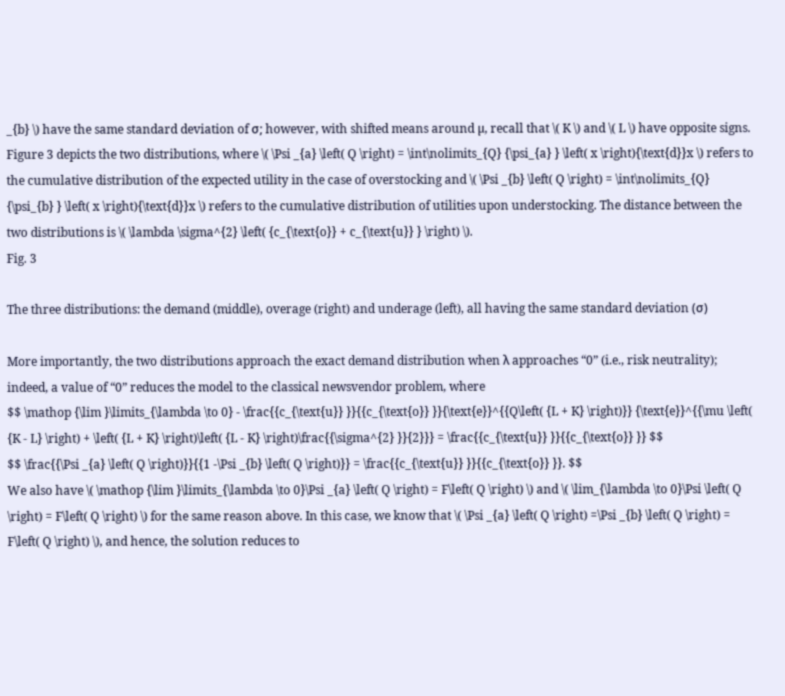_{b} \) have the same standard deviation of σ; however, with shifted means around µ, recall that \( K \) and \( L \) have opposite signs. Figure 3 depicts the two distributions, where \( \Psi _{a} \left( Q \right) = \int\nolimits_{Q} {\psi_{a} } \left( x \right){\text{d}}x \) refers to the cumulative distribution of the expected utility in the case of overstocking and \( \Psi _{b} \left( Q \right) = \int\nolimits_{Q} {\psi_{b} } \left( x \right){\text{d}}x \) refers to the cumulative distribution of utilities upon understocking. The distance between the two distributions is \( \lambda \sigma^{2} \left( {c_{\text{o}} + c_{\text{u}} } \right) \).
Fig. 3

The three distributions: the demand (middle), overage (right) and underage (left), all having the same standard deviation (σ)

More importantly, the two distributions approach the exact demand distribution when λ approaches “0” (i.e., risk neutrality); indeed, a value of “0” reduces the model to the classical newsvendor problem, where
$$ \mathop {\lim }\limits_{\lambda \to 0} - \frac{{c_{\text{u}} }}{{c_{\text{o}} }}{\text{e}}^{{Q\left( {L + K} \right)}} {\text{e}}^{{\mu \left( {K - L} \right) + \left( {L + K} \right)\left( {L - K} \right)\frac{{\sigma^{2} }}{2}}} = \frac{{c_{\text{u}} }}{{c_{\text{o}} }} $$
$$ \frac{{\Psi _{a} \left( Q \right)}}{{1 -\Psi _{b} \left( Q \right)}} = \frac{{c_{\text{u}} }}{{c_{\text{o}} }}. $$
We also have \( \mathop {\lim }\limits_{\lambda \to 0}\Psi _{a} \left( Q \right) = F\left( Q \right) \) and \( \lim_{\lambda \to 0}\Psi \left( Q \right) = F\left( Q \right) \) for the same reason above. In this case, we know that \( \Psi _{a} \left( Q \right) =\Psi _{b} \left( Q \right) = F\left( Q \right) \), and hence, the solution reduces to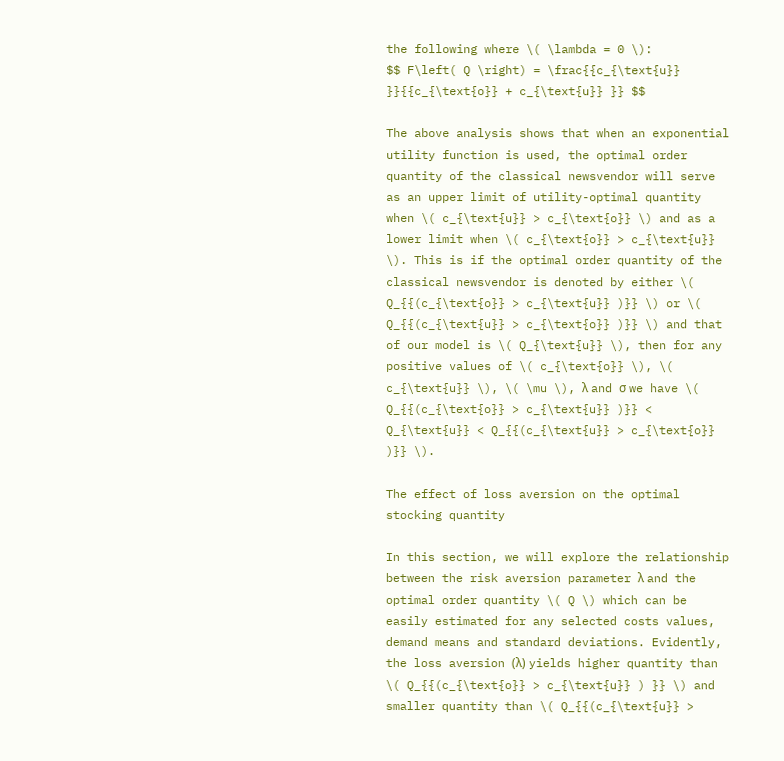the following where \( \lambda = 0 \):
$$ F\left( Q \right) = \frac{{c_{\text{u}} }}{{c_{\text{o}} + c_{\text{u}} }} $$

The above analysis shows that when an exponential utility function is used, the optimal order quantity of the classical newsvendor will serve as an upper limit of utility-optimal quantity when \( c_{\text{u}} > c_{\text{o}} \) and as a lower limit when \( c_{\text{o}} > c_{\text{u}} \). This is if the optimal order quantity of the classical newsvendor is denoted by either \( Q_{{(c_{\text{o}} > c_{\text{u}} )}} \) or \( Q_{{(c_{\text{u}} > c_{\text{o}} )}} \) and that of our model is \( Q_{\text{u}} \), then for any positive values of \( c_{\text{o}} \), \( c_{\text{u}} \), \( \mu \), λ and σ we have \( Q_{{(c_{\text{o}} > c_{\text{u}} )}} < Q_{\text{u}} < Q_{{(c_{\text{u}} > c_{\text{o}} )}} \).

The effect of loss aversion on the optimal stocking quantity

In this section, we will explore the relationship between the risk aversion parameter λ and the optimal order quantity \( Q \) which can be easily estimated for any selected costs values, demand means and standard deviations. Evidently, the loss aversion (λ) yields higher quantity than \( Q_{{(c_{\text{o}} > c_{\text{u}} ) }} \) and smaller quantity than \( Q_{{(c_{\text{u}} >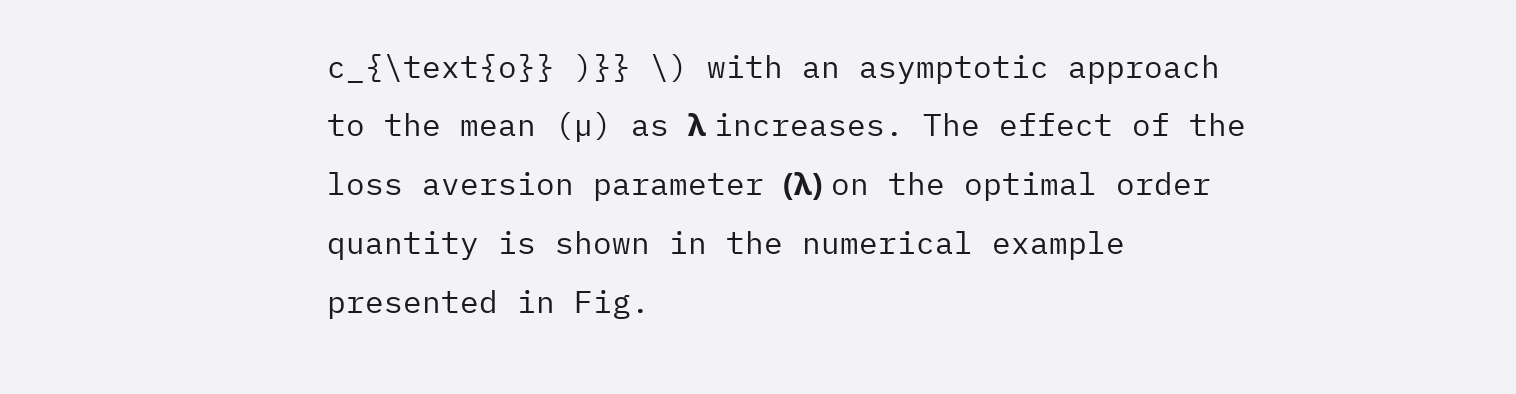c_{\text{o}} )}} \) with an asymptotic approach to the mean (µ) as λ increases. The effect of the loss aversion parameter (λ) on the optimal order quantity is shown in the numerical example presented in Fig.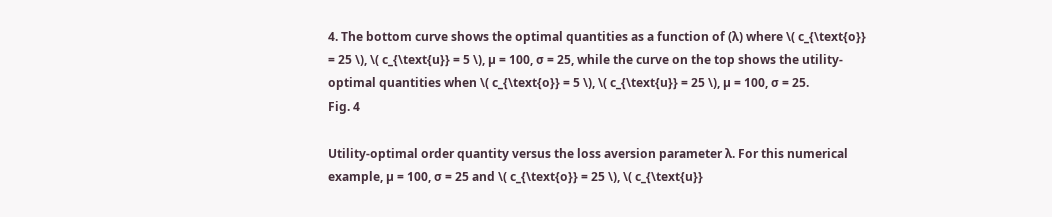4. The bottom curve shows the optimal quantities as a function of (λ) where \( c_{\text{o}} = 25 \), \( c_{\text{u}} = 5 \), µ = 100, σ = 25, while the curve on the top shows the utility-optimal quantities when \( c_{\text{o}} = 5 \), \( c_{\text{u}} = 25 \), µ = 100, σ = 25.
Fig. 4

Utility-optimal order quantity versus the loss aversion parameter λ. For this numerical example, µ = 100, σ = 25 and \( c_{\text{o}} = 25 \), \( c_{\text{u}}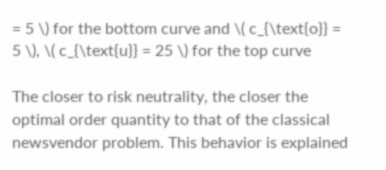= 5 \) for the bottom curve and \( c_{\text{o}} = 5 \), \( c_{\text{u}} = 25 \) for the top curve

The closer to risk neutrality, the closer the optimal order quantity to that of the classical newsvendor problem. This behavior is explained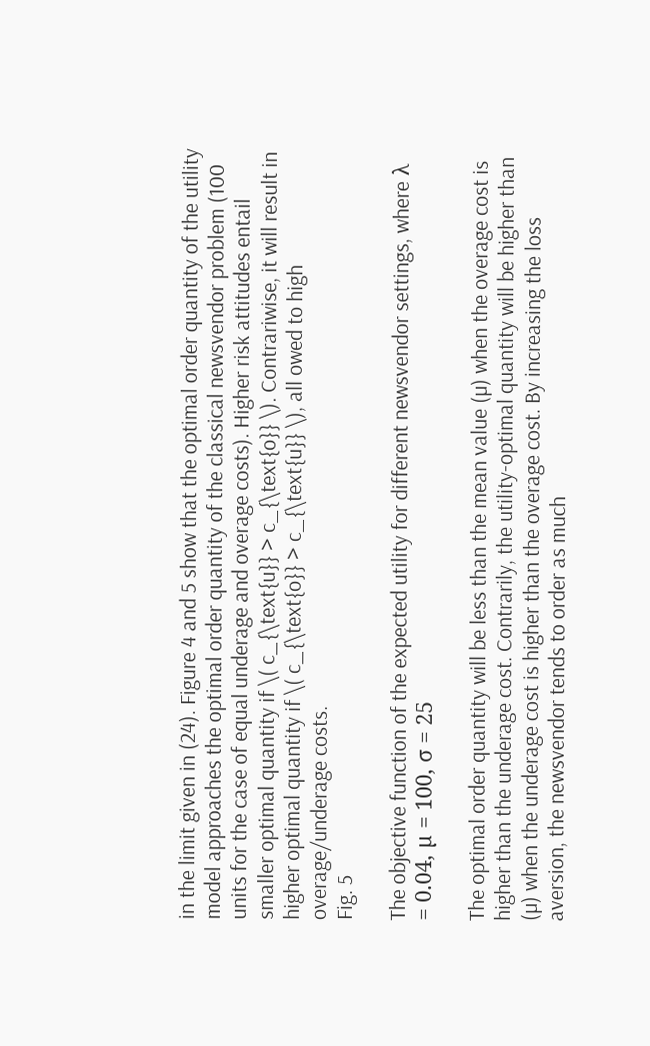in the limit given in (24). Figure 4 and 5 show that the optimal order quantity of the utility model approaches the optimal order quantity of the classical newsvendor problem (100 units for the case of equal underage and overage costs). Higher risk attitudes entail smaller optimal quantity if \( c_{\text{u}} > c_{\text{o}} \). Contrariwise, it will result in higher optimal quantity if \( c_{\text{o}} > c_{\text{u}} \), all owed to high overage/underage costs.
Fig. 5

The objective function of the expected utility for different newsvendor settings, where λ = 0.04, µ = 100, σ = 25

The optimal order quantity will be less than the mean value (µ) when the overage cost is higher than the underage cost. Contrarily, the utility-optimal quantity will be higher than (µ) when the underage cost is higher than the overage cost. By increasing the loss aversion, the newsvendor tends to order as much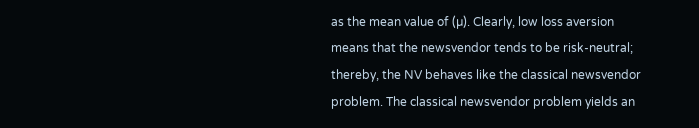as the mean value of (µ). Clearly, low loss aversion means that the newsvendor tends to be risk-neutral; thereby, the NV behaves like the classical newsvendor problem. The classical newsvendor problem yields an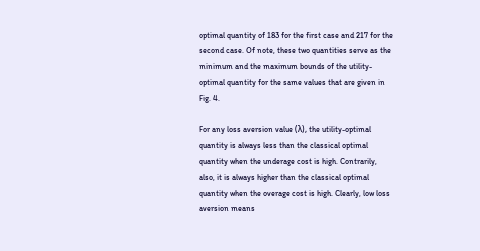optimal quantity of 183 for the first case and 217 for the second case. Of note, these two quantities serve as the minimum and the maximum bounds of the utility-optimal quantity for the same values that are given in Fig. 4.

For any loss aversion value (λ), the utility-optimal quantity is always less than the classical optimal quantity when the underage cost is high. Contrarily, also, it is always higher than the classical optimal quantity when the overage cost is high. Clearly, low loss aversion means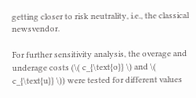getting closer to risk neutrality, i.e., the classical newsvendor.

For further sensitivity analysis, the overage and underage costs (\( c_{\text{o}} \) and \( c_{\text{u}} \)) were tested for different values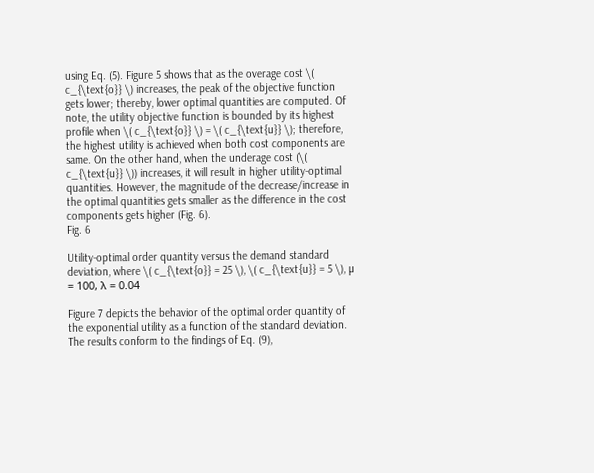using Eq. (5). Figure 5 shows that as the overage cost \( c_{\text{o}} \) increases, the peak of the objective function gets lower; thereby, lower optimal quantities are computed. Of note, the utility objective function is bounded by its highest profile when \( c_{\text{o}} \) = \( c_{\text{u}} \); therefore, the highest utility is achieved when both cost components are same. On the other hand, when the underage cost (\( c_{\text{u}} \)) increases, it will result in higher utility-optimal quantities. However, the magnitude of the decrease/increase in the optimal quantities gets smaller as the difference in the cost components gets higher (Fig. 6).
Fig. 6

Utility-optimal order quantity versus the demand standard deviation, where \( c_{\text{o}} = 25 \), \( c_{\text{u}} = 5 \), µ = 100, λ = 0.04

Figure 7 depicts the behavior of the optimal order quantity of the exponential utility as a function of the standard deviation. The results conform to the findings of Eq. (9),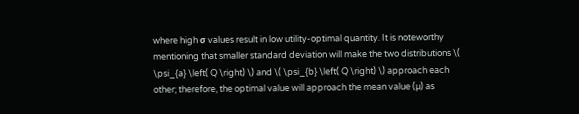where high σ values result in low utility-optimal quantity. It is noteworthy mentioning that smaller standard deviation will make the two distributions \( \psi_{a} \left( Q \right) \) and \( \psi_{b} \left( Q \right) \) approach each other; therefore, the optimal value will approach the mean value (µ) as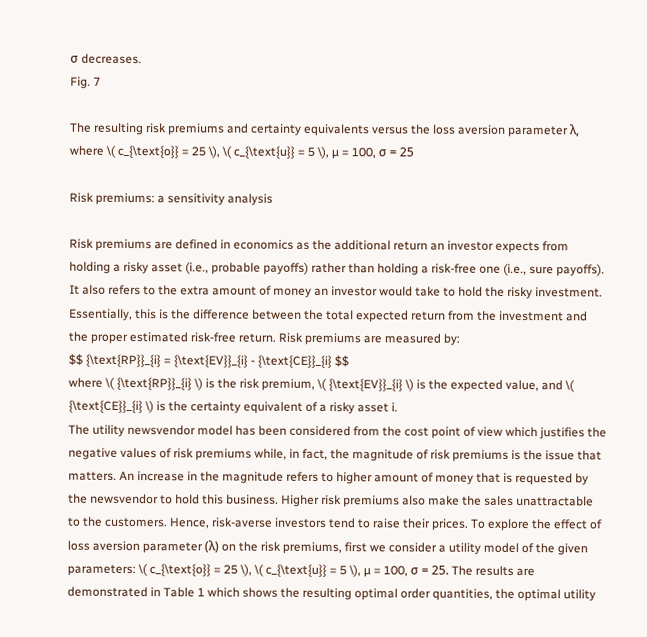σ decreases.
Fig. 7

The resulting risk premiums and certainty equivalents versus the loss aversion parameter λ, where \( c_{\text{o}} = 25 \), \( c_{\text{u}} = 5 \), µ = 100, σ = 25

Risk premiums: a sensitivity analysis

Risk premiums are defined in economics as the additional return an investor expects from holding a risky asset (i.e., probable payoffs) rather than holding a risk-free one (i.e., sure payoffs). It also refers to the extra amount of money an investor would take to hold the risky investment. Essentially, this is the difference between the total expected return from the investment and the proper estimated risk-free return. Risk premiums are measured by:
$$ {\text{RP}}_{i} = {\text{EV}}_{i} - {\text{CE}}_{i} $$
where \( {\text{RP}}_{i} \) is the risk premium, \( {\text{EV}}_{i} \) is the expected value, and \( {\text{CE}}_{i} \) is the certainty equivalent of a risky asset i.
The utility newsvendor model has been considered from the cost point of view which justifies the negative values of risk premiums while, in fact, the magnitude of risk premiums is the issue that matters. An increase in the magnitude refers to higher amount of money that is requested by the newsvendor to hold this business. Higher risk premiums also make the sales unattractable to the customers. Hence, risk-averse investors tend to raise their prices. To explore the effect of loss aversion parameter (λ) on the risk premiums, first we consider a utility model of the given parameters: \( c_{\text{o}} = 25 \), \( c_{\text{u}} = 5 \), µ = 100, σ = 25. The results are demonstrated in Table 1 which shows the resulting optimal order quantities, the optimal utility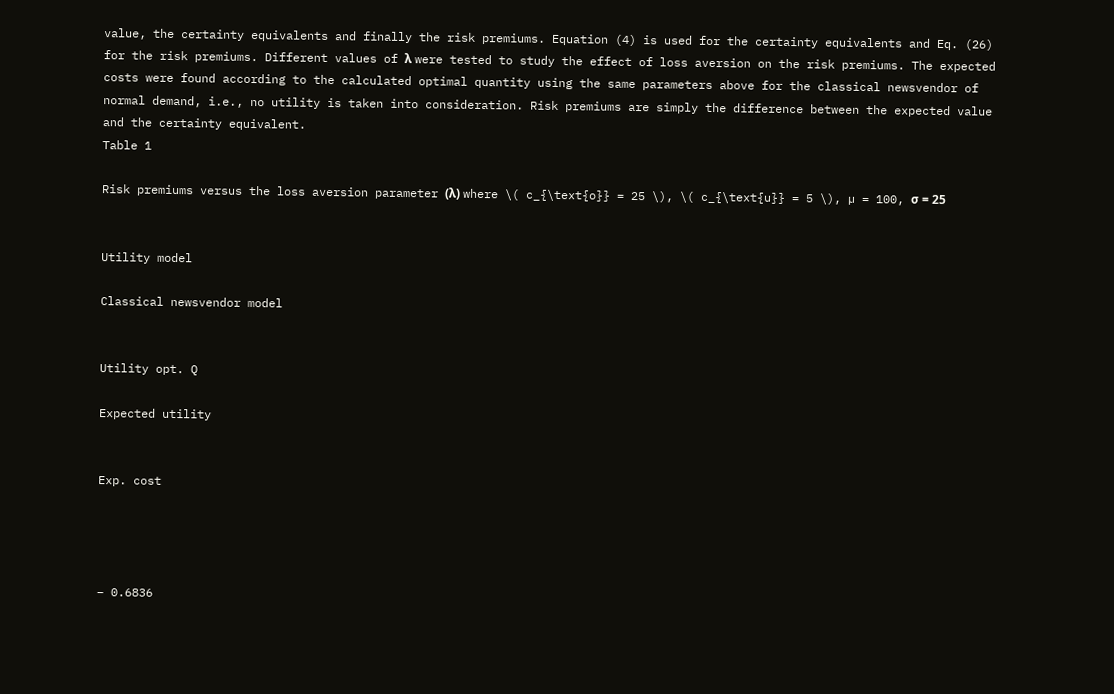value, the certainty equivalents and finally the risk premiums. Equation (4) is used for the certainty equivalents and Eq. (26) for the risk premiums. Different values of λ were tested to study the effect of loss aversion on the risk premiums. The expected costs were found according to the calculated optimal quantity using the same parameters above for the classical newsvendor of normal demand, i.e., no utility is taken into consideration. Risk premiums are simply the difference between the expected value and the certainty equivalent.
Table 1

Risk premiums versus the loss aversion parameter (λ) where \( c_{\text{o}} = 25 \), \( c_{\text{u}} = 5 \), µ = 100, σ = 25


Utility model

Classical newsvendor model


Utility opt. Q

Expected utility


Exp. cost




− 0.6836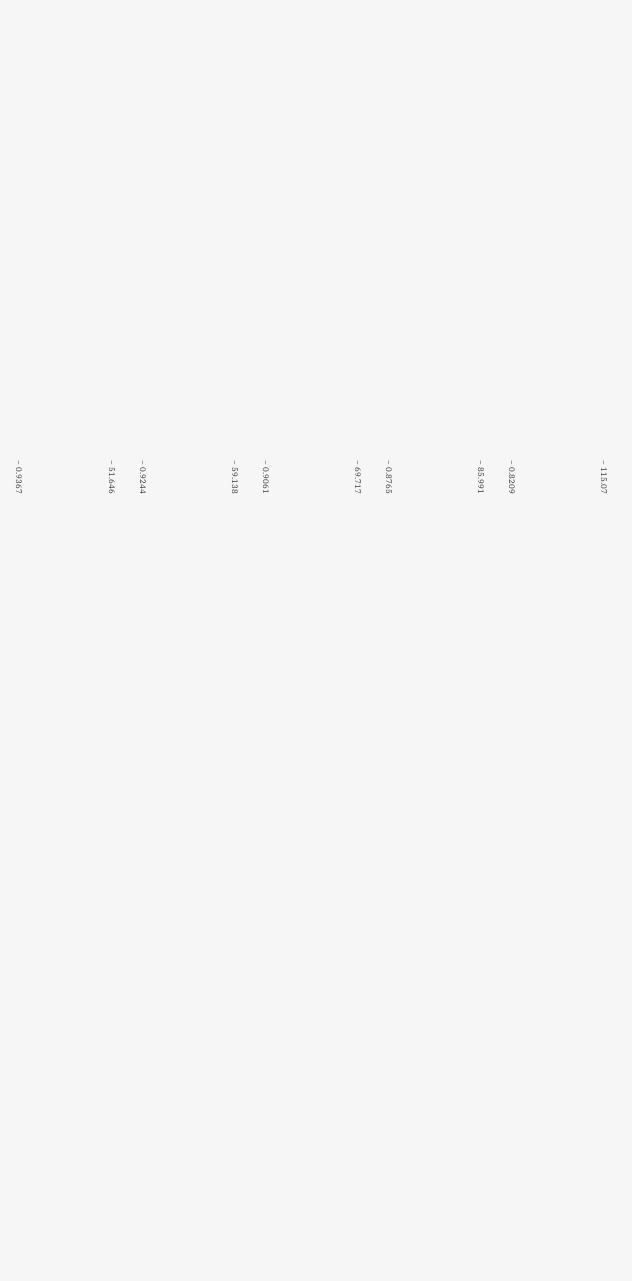− 115.07





− 0.8209

− 85.991





− 0.8765

− 69.717





− 0.9061

− 59.138





− 0.9244

− 51.646





− 0.9367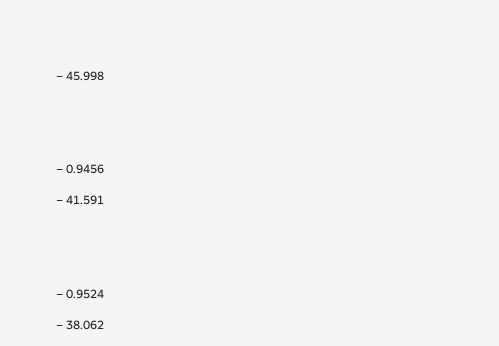− 45.998





− 0.9456

− 41.591





− 0.9524

− 38.062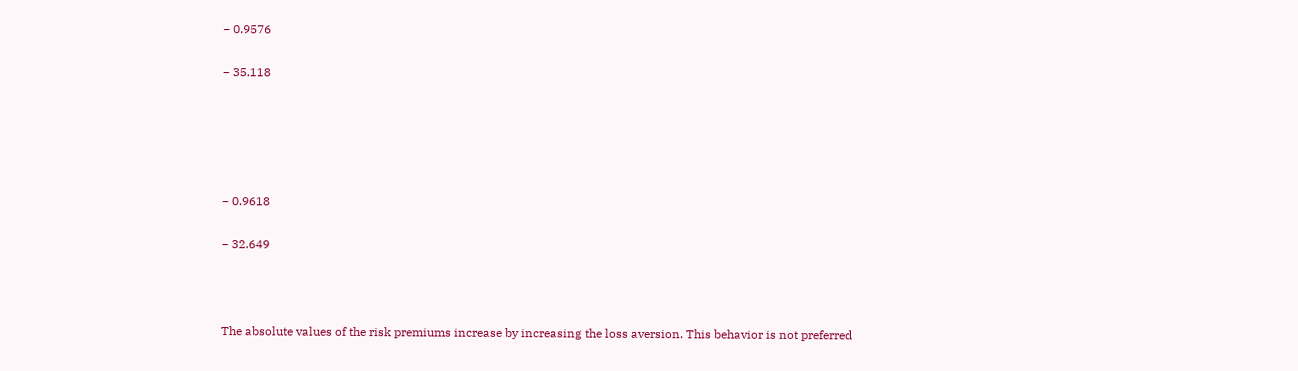− 0.9576

− 35.118





− 0.9618

− 32.649



The absolute values of the risk premiums increase by increasing the loss aversion. This behavior is not preferred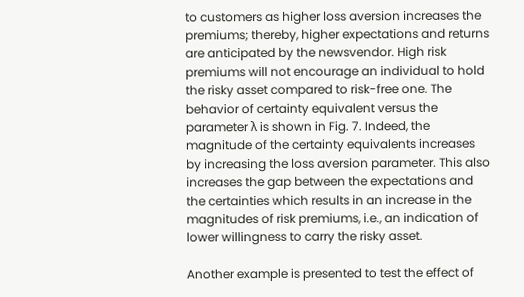to customers as higher loss aversion increases the premiums; thereby, higher expectations and returns are anticipated by the newsvendor. High risk premiums will not encourage an individual to hold the risky asset compared to risk-free one. The behavior of certainty equivalent versus the parameter λ is shown in Fig. 7. Indeed, the magnitude of the certainty equivalents increases by increasing the loss aversion parameter. This also increases the gap between the expectations and the certainties which results in an increase in the magnitudes of risk premiums, i.e., an indication of lower willingness to carry the risky asset.

Another example is presented to test the effect of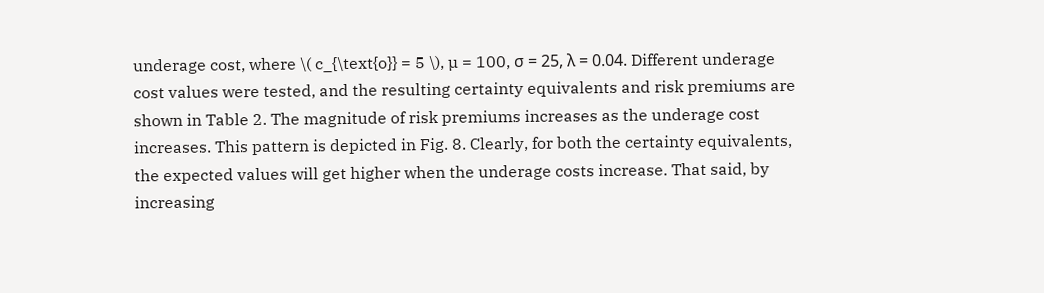underage cost, where \( c_{\text{o}} = 5 \), µ = 100, σ = 25, λ = 0.04. Different underage cost values were tested, and the resulting certainty equivalents and risk premiums are shown in Table 2. The magnitude of risk premiums increases as the underage cost increases. This pattern is depicted in Fig. 8. Clearly, for both the certainty equivalents, the expected values will get higher when the underage costs increase. That said, by increasing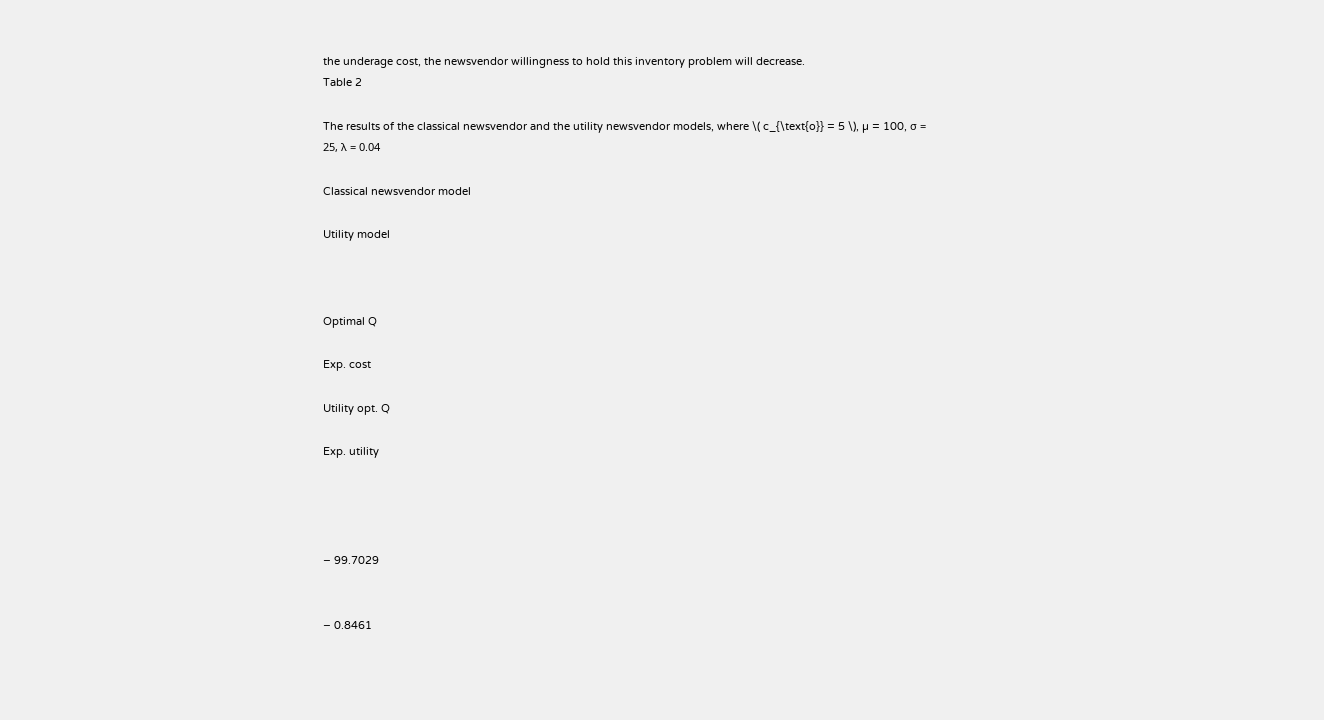the underage cost, the newsvendor willingness to hold this inventory problem will decrease.
Table 2

The results of the classical newsvendor and the utility newsvendor models, where \( c_{\text{o}} = 5 \), µ = 100, σ = 25, λ = 0.04

Classical newsvendor model

Utility model



Optimal Q

Exp. cost

Utility opt. Q

Exp. utility




− 99.7029


− 0.8461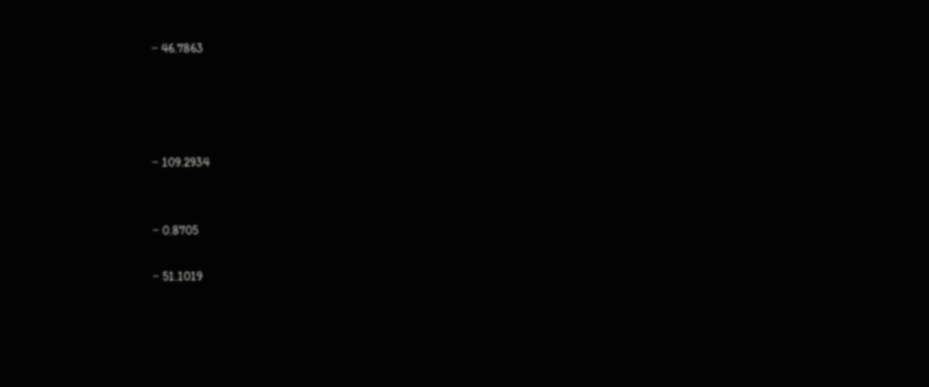− 46.7863




− 109.2934


− 0.8705

− 51.1019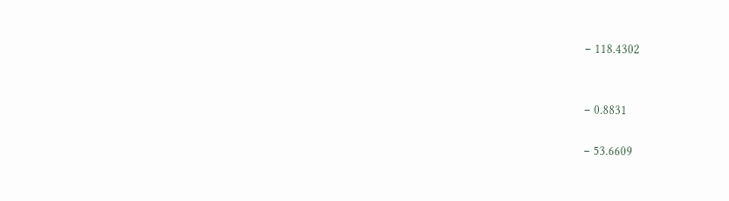− 118.4302


− 0.8831

− 53.6609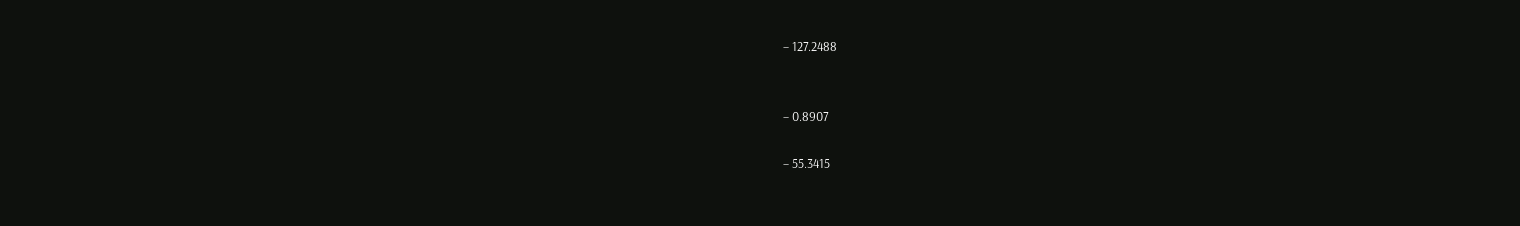− 127.2488


− 0.8907

− 55.3415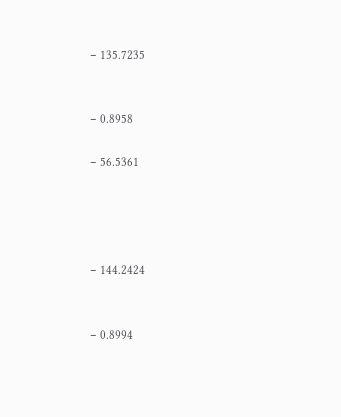− 135.7235


− 0.8958

− 56.5361




− 144.2424


− 0.8994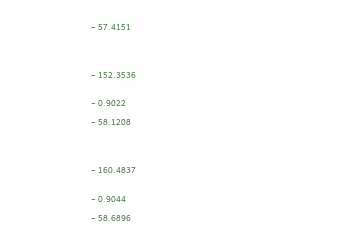− 57.4151




− 152.3536


− 0.9022

− 58.1208




− 160.4837


− 0.9044

− 58.6896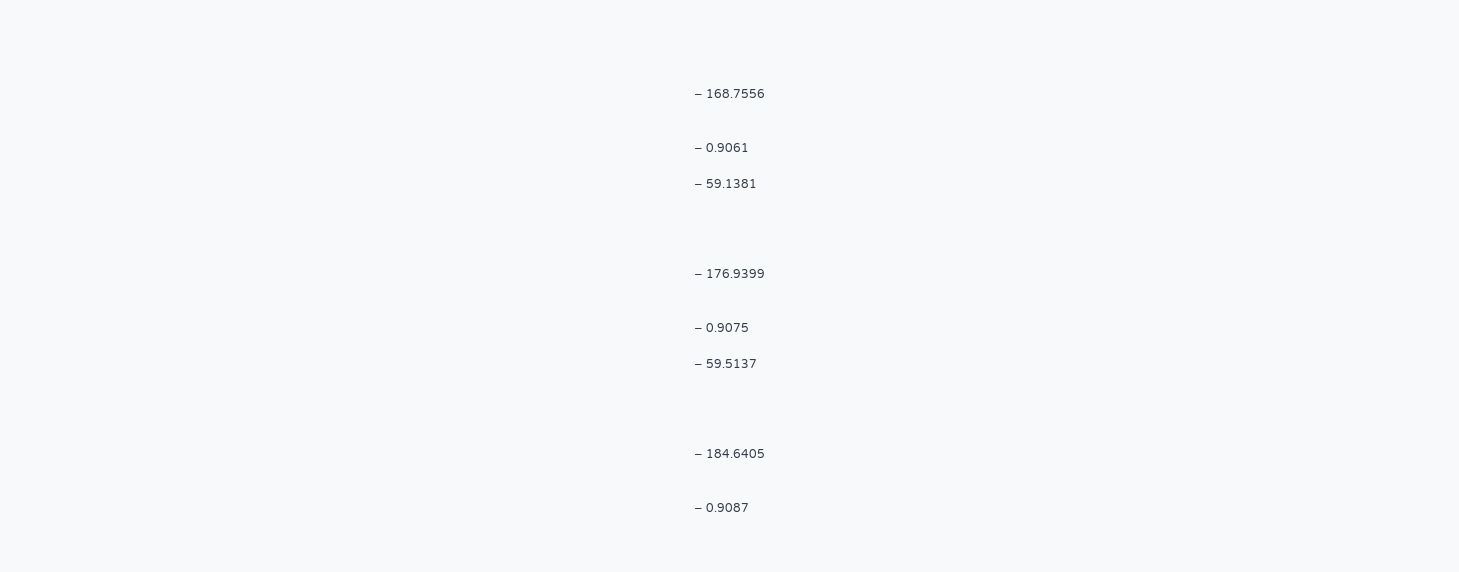− 168.7556


− 0.9061

− 59.1381




− 176.9399


− 0.9075

− 59.5137




− 184.6405


− 0.9087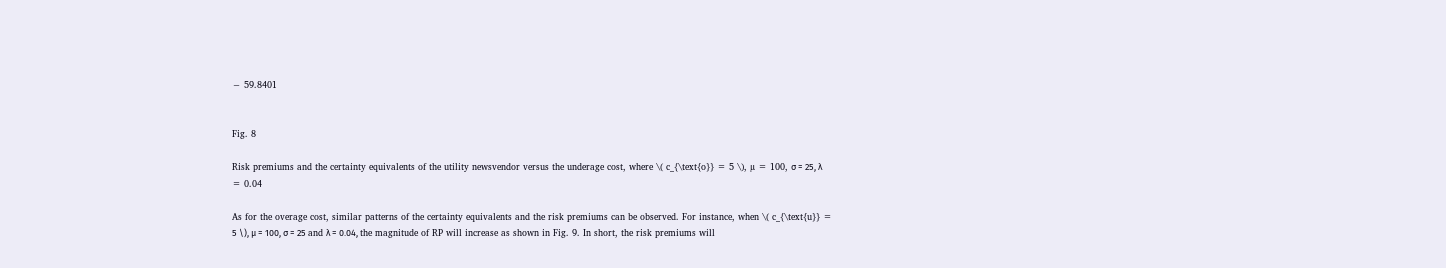− 59.8401


Fig. 8

Risk premiums and the certainty equivalents of the utility newsvendor versus the underage cost, where \( c_{\text{o}} = 5 \), µ = 100, σ = 25, λ = 0.04

As for the overage cost, similar patterns of the certainty equivalents and the risk premiums can be observed. For instance, when \( c_{\text{u}} = 5 \), µ = 100, σ = 25 and λ = 0.04, the magnitude of RP will increase as shown in Fig. 9. In short, the risk premiums will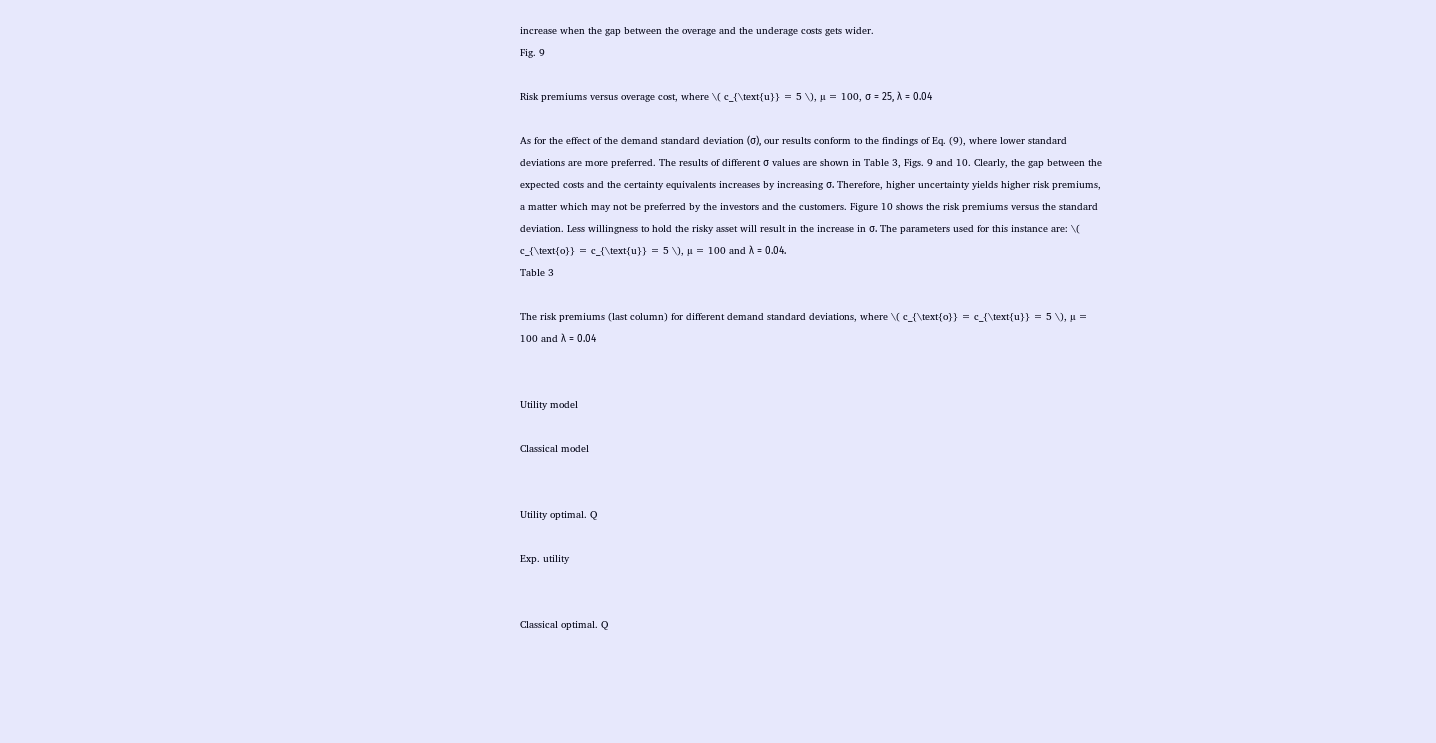increase when the gap between the overage and the underage costs gets wider.
Fig. 9

Risk premiums versus overage cost, where \( c_{\text{u}} = 5 \), µ = 100, σ = 25, λ = 0.04

As for the effect of the demand standard deviation (σ), our results conform to the findings of Eq. (9), where lower standard deviations are more preferred. The results of different σ values are shown in Table 3, Figs. 9 and 10. Clearly, the gap between the expected costs and the certainty equivalents increases by increasing σ. Therefore, higher uncertainty yields higher risk premiums, a matter which may not be preferred by the investors and the customers. Figure 10 shows the risk premiums versus the standard deviation. Less willingness to hold the risky asset will result in the increase in σ. The parameters used for this instance are: \( c_{\text{o}} = c_{\text{u}} = 5 \), µ = 100 and λ = 0.04.
Table 3

The risk premiums (last column) for different demand standard deviations, where \( c_{\text{o}} = c_{\text{u}} = 5 \), µ = 100 and λ = 0.04


Utility model

Classical model


Utility optimal. Q

Exp. utility


Classical optimal. Q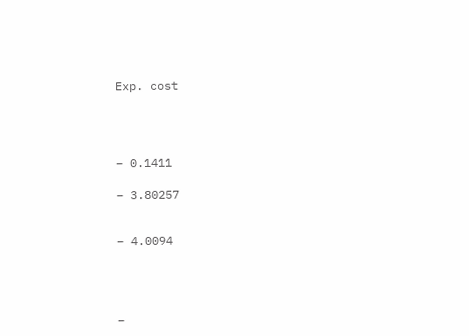Exp. cost




− 0.1411

− 3.80257


− 4.0094




−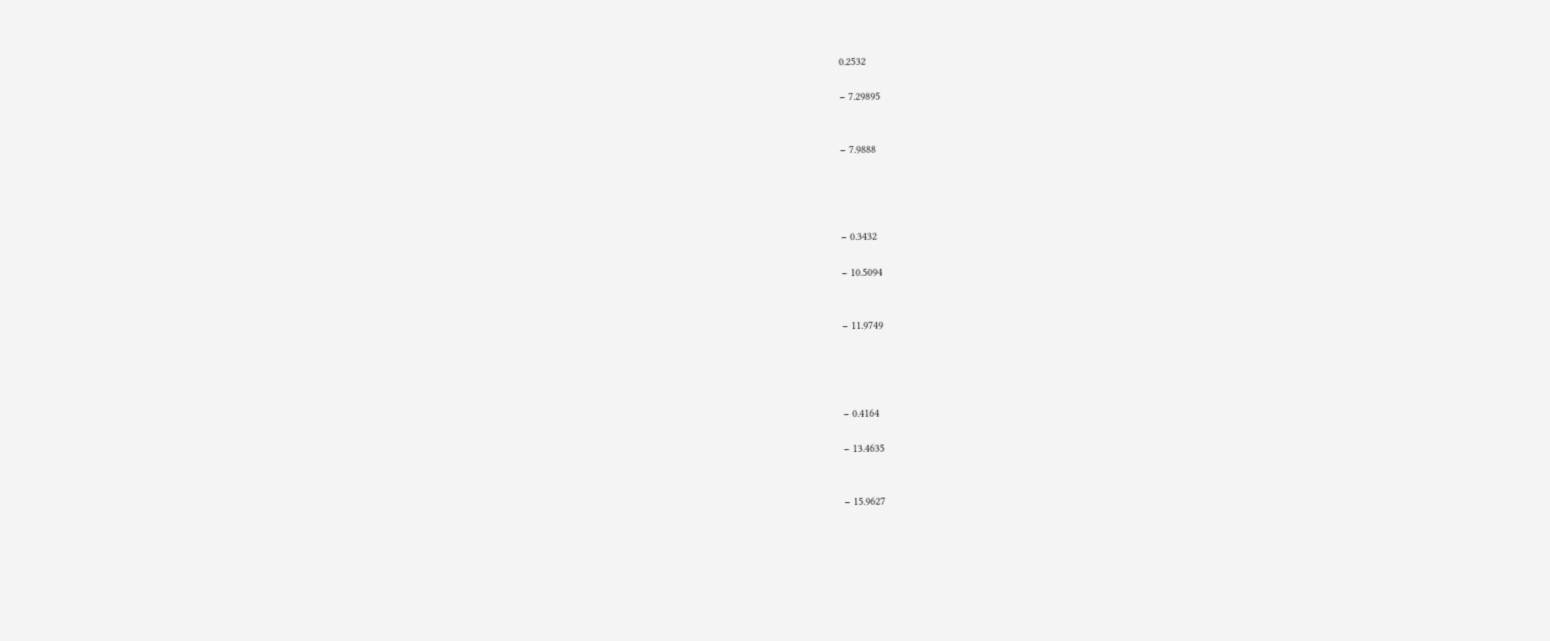0.2532

− 7.29895


− 7.9888




− 0.3432

− 10.5094


− 11.9749




− 0.4164

− 13.4635


− 15.9627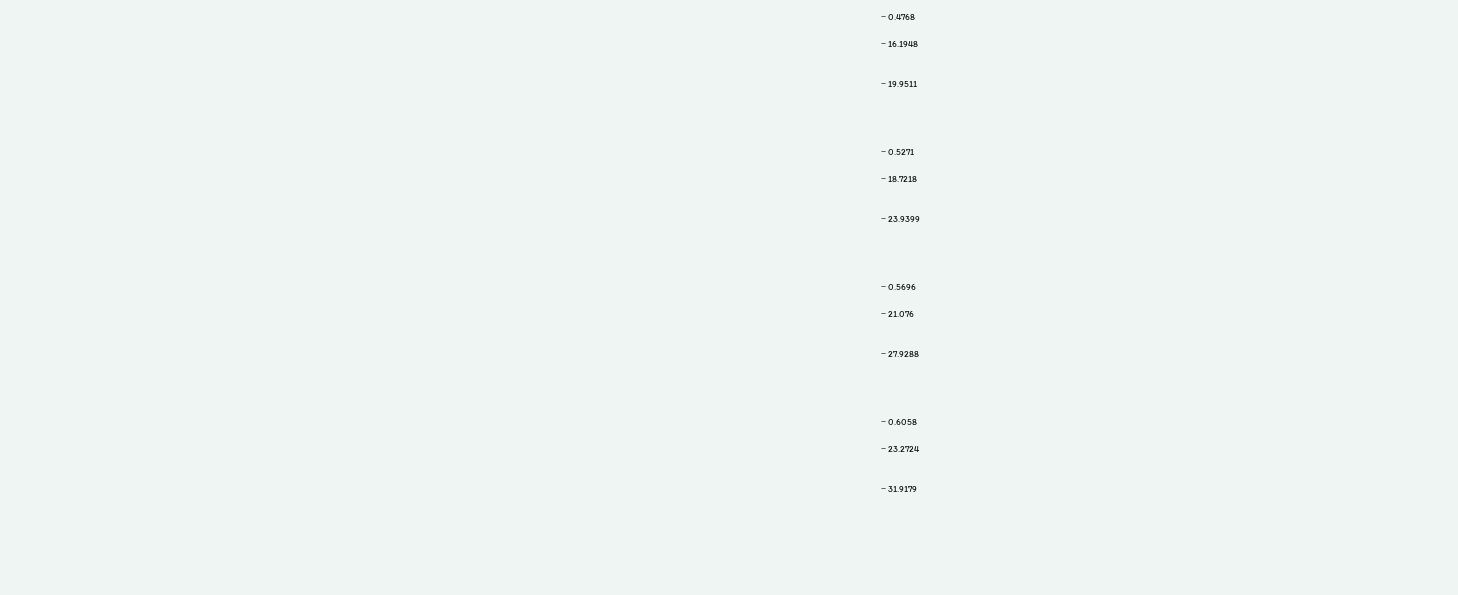− 0.4768

− 16.1948


− 19.9511




− 0.5271

− 18.7218


− 23.9399




− 0.5696

− 21.076


− 27.9288




− 0.6058

− 23.2724


− 31.9179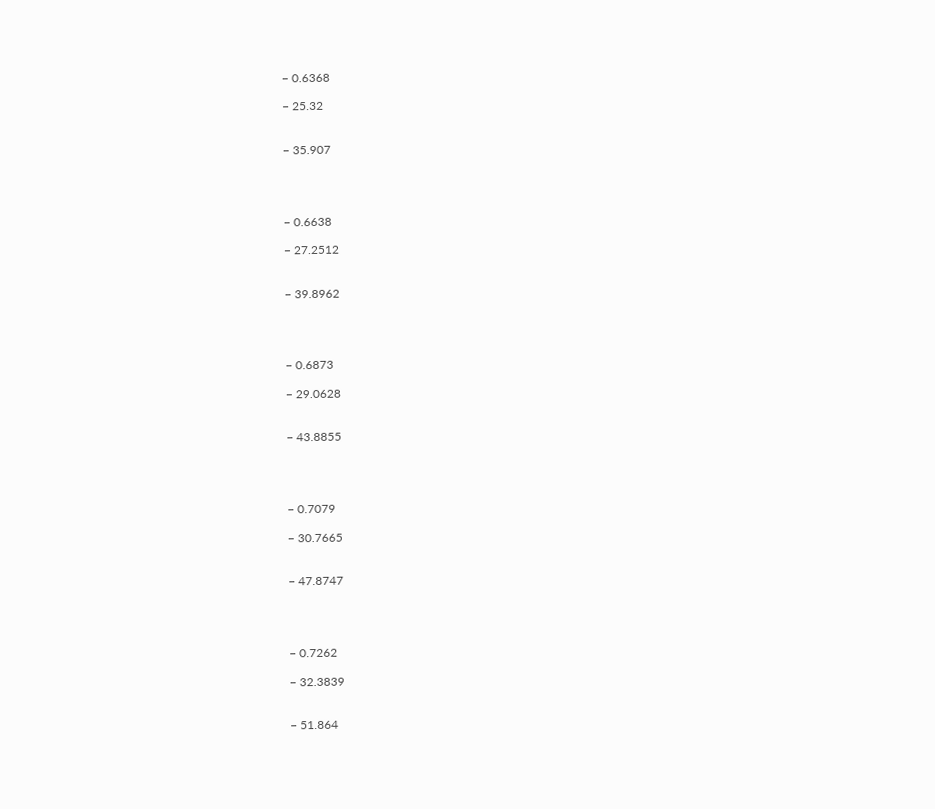− 0.6368

− 25.32


− 35.907




− 0.6638

− 27.2512


− 39.8962




− 0.6873

− 29.0628


− 43.8855




− 0.7079

− 30.7665


− 47.8747




− 0.7262

− 32.3839


− 51.864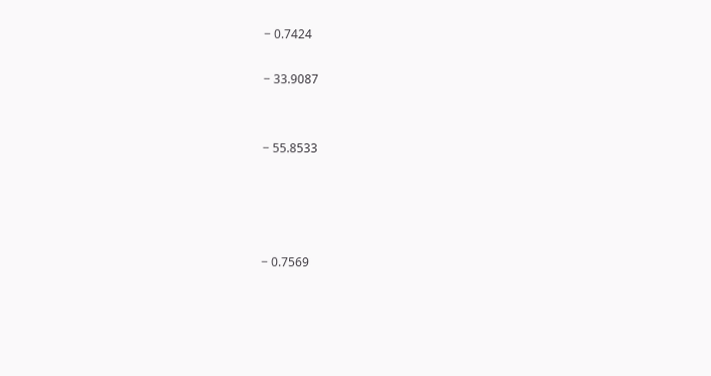− 0.7424

− 33.9087


− 55.8533




− 0.7569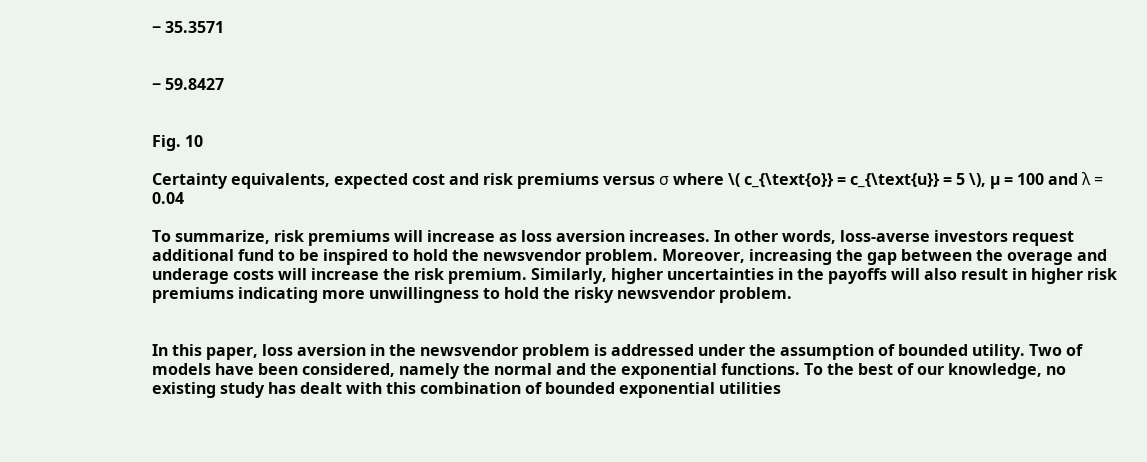− 35.3571


− 59.8427


Fig. 10

Certainty equivalents, expected cost and risk premiums versus σ where \( c_{\text{o}} = c_{\text{u}} = 5 \), µ = 100 and λ = 0.04

To summarize, risk premiums will increase as loss aversion increases. In other words, loss-averse investors request additional fund to be inspired to hold the newsvendor problem. Moreover, increasing the gap between the overage and underage costs will increase the risk premium. Similarly, higher uncertainties in the payoffs will also result in higher risk premiums indicating more unwillingness to hold the risky newsvendor problem.


In this paper, loss aversion in the newsvendor problem is addressed under the assumption of bounded utility. Two of models have been considered, namely the normal and the exponential functions. To the best of our knowledge, no existing study has dealt with this combination of bounded exponential utilities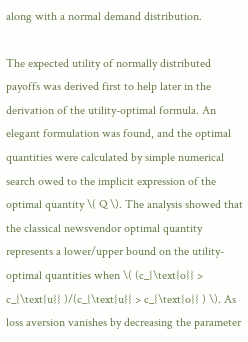along with a normal demand distribution.

The expected utility of normally distributed payoffs was derived first to help later in the derivation of the utility-optimal formula. An elegant formulation was found, and the optimal quantities were calculated by simple numerical search owed to the implicit expression of the optimal quantity \( Q \). The analysis showed that the classical newsvendor optimal quantity represents a lower/upper bound on the utility-optimal quantities when \( (c_{\text{o}} > c_{\text{u}} )/(c_{\text{u}} > c_{\text{o}} ) \). As loss aversion vanishes by decreasing the parameter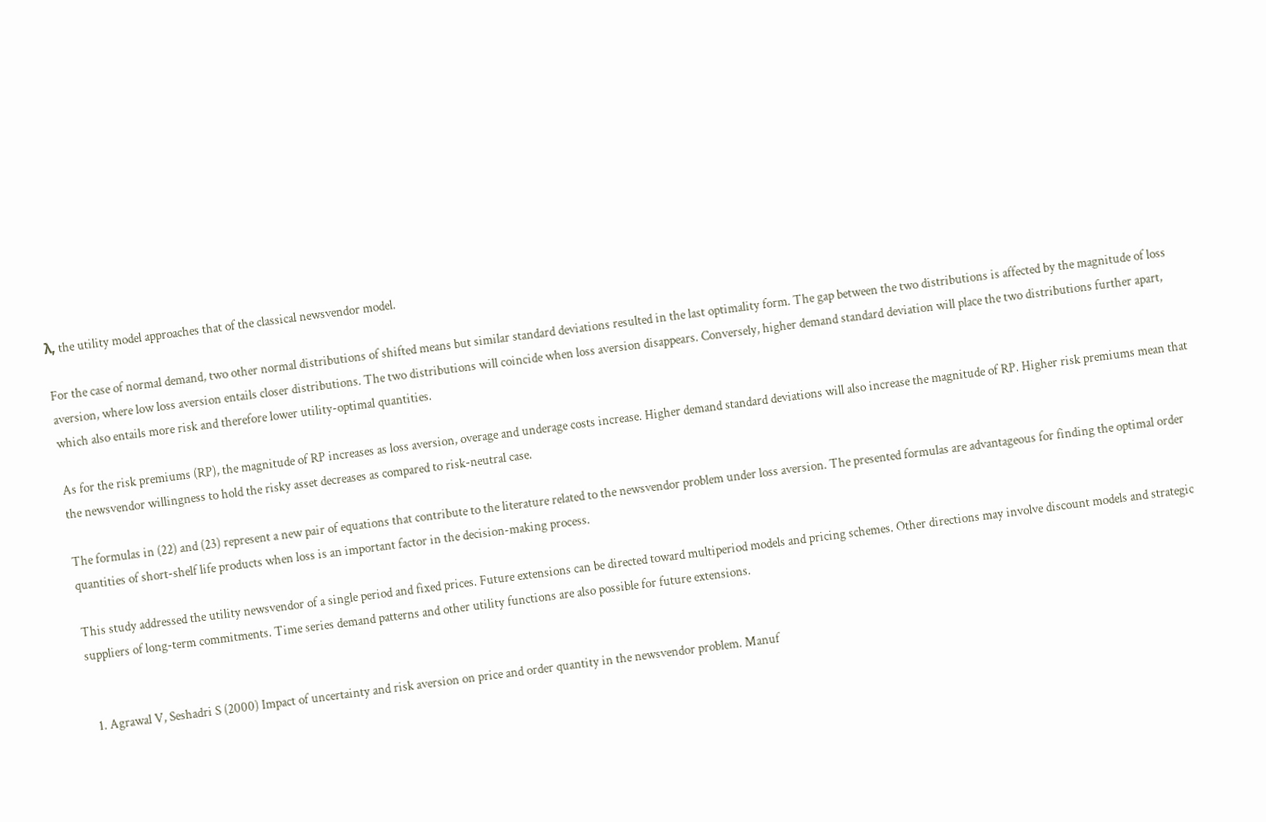λ, the utility model approaches that of the classical newsvendor model.

For the case of normal demand, two other normal distributions of shifted means but similar standard deviations resulted in the last optimality form. The gap between the two distributions is affected by the magnitude of loss aversion, where low loss aversion entails closer distributions. The two distributions will coincide when loss aversion disappears. Conversely, higher demand standard deviation will place the two distributions further apart, which also entails more risk and therefore lower utility-optimal quantities.

As for the risk premiums (RP), the magnitude of RP increases as loss aversion, overage and underage costs increase. Higher demand standard deviations will also increase the magnitude of RP. Higher risk premiums mean that the newsvendor willingness to hold the risky asset decreases as compared to risk-neutral case.

The formulas in (22) and (23) represent a new pair of equations that contribute to the literature related to the newsvendor problem under loss aversion. The presented formulas are advantageous for finding the optimal order quantities of short-shelf life products when loss is an important factor in the decision-making process.

This study addressed the utility newsvendor of a single period and fixed prices. Future extensions can be directed toward multiperiod models and pricing schemes. Other directions may involve discount models and strategic suppliers of long-term commitments. Time series demand patterns and other utility functions are also possible for future extensions.


  1. Agrawal V, Seshadri S (2000) Impact of uncertainty and risk aversion on price and order quantity in the newsvendor problem. Manuf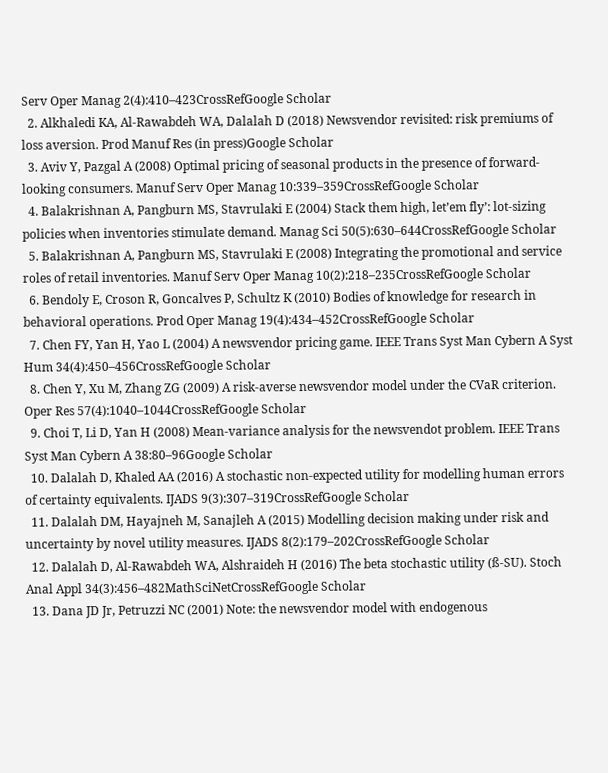Serv Oper Manag 2(4):410–423CrossRefGoogle Scholar
  2. Alkhaledi KA, Al-Rawabdeh WA, Dalalah D (2018) Newsvendor revisited: risk premiums of loss aversion. Prod Manuf Res (in press)Google Scholar
  3. Aviv Y, Pazgal A (2008) Optimal pricing of seasonal products in the presence of forward-looking consumers. Manuf Serv Oper Manag 10:339–359CrossRefGoogle Scholar
  4. Balakrishnan A, Pangburn MS, Stavrulaki E (2004) Stack them high, let’em fly’: lot-sizing policies when inventories stimulate demand. Manag Sci 50(5):630–644CrossRefGoogle Scholar
  5. Balakrishnan A, Pangburn MS, Stavrulaki E (2008) Integrating the promotional and service roles of retail inventories. Manuf Serv Oper Manag 10(2):218–235CrossRefGoogle Scholar
  6. Bendoly E, Croson R, Goncalves P, Schultz K (2010) Bodies of knowledge for research in behavioral operations. Prod Oper Manag 19(4):434–452CrossRefGoogle Scholar
  7. Chen FY, Yan H, Yao L (2004) A newsvendor pricing game. IEEE Trans Syst Man Cybern A Syst Hum 34(4):450–456CrossRefGoogle Scholar
  8. Chen Y, Xu M, Zhang ZG (2009) A risk-averse newsvendor model under the CVaR criterion. Oper Res 57(4):1040–1044CrossRefGoogle Scholar
  9. Choi T, Li D, Yan H (2008) Mean-variance analysis for the newsvendot problem. IEEE Trans Syst Man Cybern A 38:80–96Google Scholar
  10. Dalalah D, Khaled AA (2016) A stochastic non-expected utility for modelling human errors of certainty equivalents. IJADS 9(3):307–319CrossRefGoogle Scholar
  11. Dalalah DM, Hayajneh M, Sanajleh A (2015) Modelling decision making under risk and uncertainty by novel utility measures. IJADS 8(2):179–202CrossRefGoogle Scholar
  12. Dalalah D, Al-Rawabdeh WA, Alshraideh H (2016) The beta stochastic utility (ß-SU). Stoch Anal Appl 34(3):456–482MathSciNetCrossRefGoogle Scholar
  13. Dana JD Jr, Petruzzi NC (2001) Note: the newsvendor model with endogenous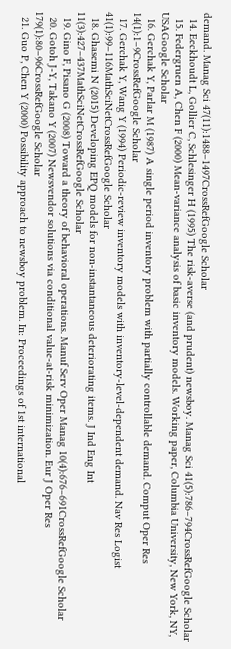demand. Manag Sci 47(11):1488–1497CrossRefGoogle Scholar
  14. Eeckhoudt L, Gollier C, Schlesinger H (1995) The risk-averse (and prudent) newsboy. Manag Sci 41(5):786–794CrossRefGoogle Scholar
  15. Federgruen A, Chen F (2000) Mean-variance analysis of basic inventory models. Working paper, Columbia University, New York, NY, USAGoogle Scholar
  16. Gerchak Y, Parlar M (1987) A single period inventory problem with partially controllable demand. Comput Oper Res 14(1):1–9CrossRefGoogle Scholar
  17. Gerchak Y, Wang Y (1994) Periodic-review inventory models with inventory-level-dependent demand. Nav Res Logist 41(1):99–116MathSciNetCrossRefGoogle Scholar
  18. Ghasemi N (2015) Developing EPQ models for non-instantaneous deteriorating items. J Ind Eng Int 11(3):427–437MathSciNetCrossRefGoogle Scholar
  19. Gino F, Pisano G (2008) Toward a theory of behavioral operations. Manuf Serv Oper Manag 10(4):676–691CrossRefGoogle Scholar
  20. Gotoh J-Y, Takano Y (2007) Newsvendor solutions via conditional value-at-risk minimization. Eur J Oper Res 179(1):80–96CrossRefGoogle Scholar
  21. Guo P, Chen Y (2000) Possibility approach to newsboy problem. In: Proceedings of 1st international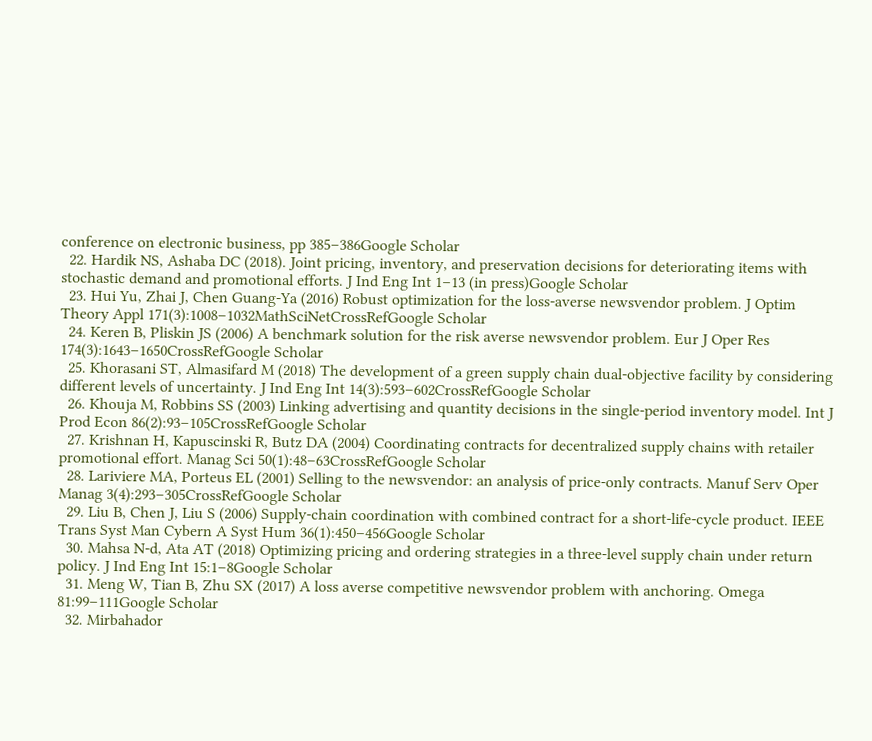conference on electronic business, pp 385–386Google Scholar
  22. Hardik NS, Ashaba DC (2018). Joint pricing, inventory, and preservation decisions for deteriorating items with stochastic demand and promotional efforts. J Ind Eng Int 1–13 (in press)Google Scholar
  23. Hui Yu, Zhai J, Chen Guang-Ya (2016) Robust optimization for the loss-averse newsvendor problem. J Optim Theory Appl 171(3):1008–1032MathSciNetCrossRefGoogle Scholar
  24. Keren B, Pliskin JS (2006) A benchmark solution for the risk averse newsvendor problem. Eur J Oper Res 174(3):1643–1650CrossRefGoogle Scholar
  25. Khorasani ST, Almasifard M (2018) The development of a green supply chain dual-objective facility by considering different levels of uncertainty. J Ind Eng Int 14(3):593–602CrossRefGoogle Scholar
  26. Khouja M, Robbins SS (2003) Linking advertising and quantity decisions in the single-period inventory model. Int J Prod Econ 86(2):93–105CrossRefGoogle Scholar
  27. Krishnan H, Kapuscinski R, Butz DA (2004) Coordinating contracts for decentralized supply chains with retailer promotional effort. Manag Sci 50(1):48–63CrossRefGoogle Scholar
  28. Lariviere MA, Porteus EL (2001) Selling to the newsvendor: an analysis of price-only contracts. Manuf Serv Oper Manag 3(4):293–305CrossRefGoogle Scholar
  29. Liu B, Chen J, Liu S (2006) Supply-chain coordination with combined contract for a short-life-cycle product. IEEE Trans Syst Man Cybern A Syst Hum 36(1):450–456Google Scholar
  30. Mahsa N-d, Ata AT (2018) Optimizing pricing and ordering strategies in a three-level supply chain under return policy. J Ind Eng Int 15:1–8Google Scholar
  31. Meng W, Tian B, Zhu SX (2017) A loss averse competitive newsvendor problem with anchoring. Omega 81:99–111Google Scholar
  32. Mirbahador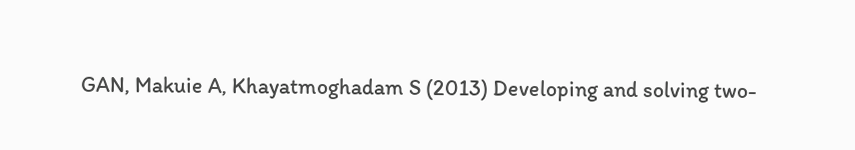GAN, Makuie A, Khayatmoghadam S (2013) Developing and solving two-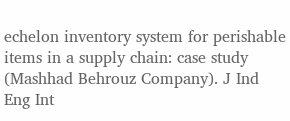echelon inventory system for perishable items in a supply chain: case study (Mashhad Behrouz Company). J Ind Eng Int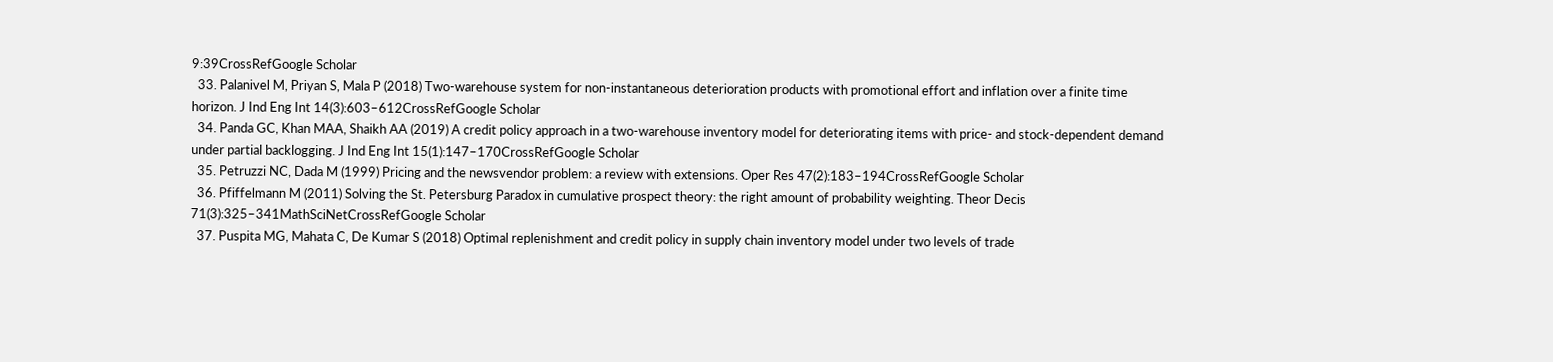9:39CrossRefGoogle Scholar
  33. Palanivel M, Priyan S, Mala P (2018) Two-warehouse system for non-instantaneous deterioration products with promotional effort and inflation over a finite time horizon. J Ind Eng Int 14(3):603–612CrossRefGoogle Scholar
  34. Panda GC, Khan MAA, Shaikh AA (2019) A credit policy approach in a two-warehouse inventory model for deteriorating items with price- and stock-dependent demand under partial backlogging. J Ind Eng Int 15(1):147–170CrossRefGoogle Scholar
  35. Petruzzi NC, Dada M (1999) Pricing and the newsvendor problem: a review with extensions. Oper Res 47(2):183–194CrossRefGoogle Scholar
  36. Pfiffelmann M (2011) Solving the St. Petersburg Paradox in cumulative prospect theory: the right amount of probability weighting. Theor Decis 71(3):325–341MathSciNetCrossRefGoogle Scholar
  37. Puspita MG, Mahata C, De Kumar S (2018) Optimal replenishment and credit policy in supply chain inventory model under two levels of trade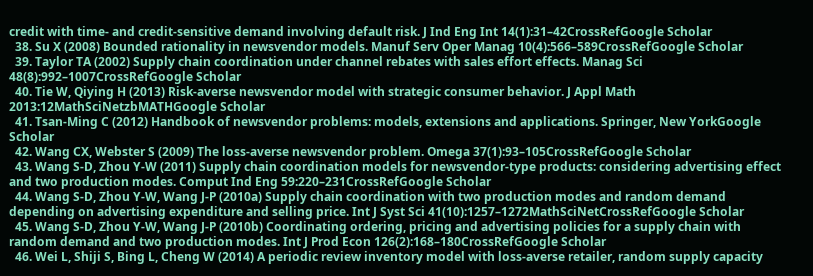credit with time- and credit-sensitive demand involving default risk. J Ind Eng Int 14(1):31–42CrossRefGoogle Scholar
  38. Su X (2008) Bounded rationality in newsvendor models. Manuf Serv Oper Manag 10(4):566–589CrossRefGoogle Scholar
  39. Taylor TA (2002) Supply chain coordination under channel rebates with sales effort effects. Manag Sci 48(8):992–1007CrossRefGoogle Scholar
  40. Tie W, Qiying H (2013) Risk-averse newsvendor model with strategic consumer behavior. J Appl Math 2013:12MathSciNetzbMATHGoogle Scholar
  41. Tsan-Ming C (2012) Handbook of newsvendor problems: models, extensions and applications. Springer, New YorkGoogle Scholar
  42. Wang CX, Webster S (2009) The loss-averse newsvendor problem. Omega 37(1):93–105CrossRefGoogle Scholar
  43. Wang S-D, Zhou Y-W (2011) Supply chain coordination models for newsvendor-type products: considering advertising effect and two production modes. Comput Ind Eng 59:220–231CrossRefGoogle Scholar
  44. Wang S-D, Zhou Y-W, Wang J-P (2010a) Supply chain coordination with two production modes and random demand depending on advertising expenditure and selling price. Int J Syst Sci 41(10):1257–1272MathSciNetCrossRefGoogle Scholar
  45. Wang S-D, Zhou Y-W, Wang J-P (2010b) Coordinating ordering, pricing and advertising policies for a supply chain with random demand and two production modes. Int J Prod Econ 126(2):168–180CrossRefGoogle Scholar
  46. Wei L, Shiji S, Bing L, Cheng W (2014) A periodic review inventory model with loss-averse retailer, random supply capacity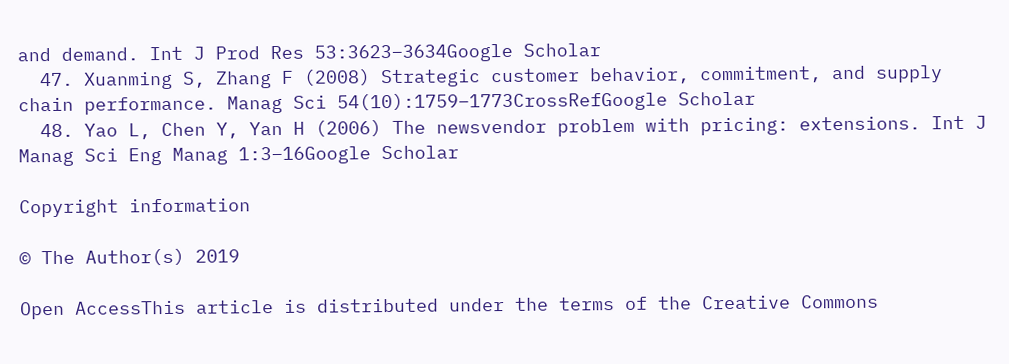and demand. Int J Prod Res 53:3623–3634Google Scholar
  47. Xuanming S, Zhang F (2008) Strategic customer behavior, commitment, and supply chain performance. Manag Sci 54(10):1759–1773CrossRefGoogle Scholar
  48. Yao L, Chen Y, Yan H (2006) The newsvendor problem with pricing: extensions. Int J Manag Sci Eng Manag 1:3–16Google Scholar

Copyright information

© The Author(s) 2019

Open AccessThis article is distributed under the terms of the Creative Commons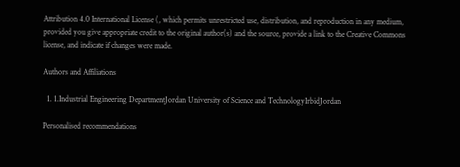Attribution 4.0 International License (, which permits unrestricted use, distribution, and reproduction in any medium, provided you give appropriate credit to the original author(s) and the source, provide a link to the Creative Commons license, and indicate if changes were made.

Authors and Affiliations

  1. 1.Industrial Engineering DepartmentJordan University of Science and TechnologyIrbidJordan

Personalised recommendations